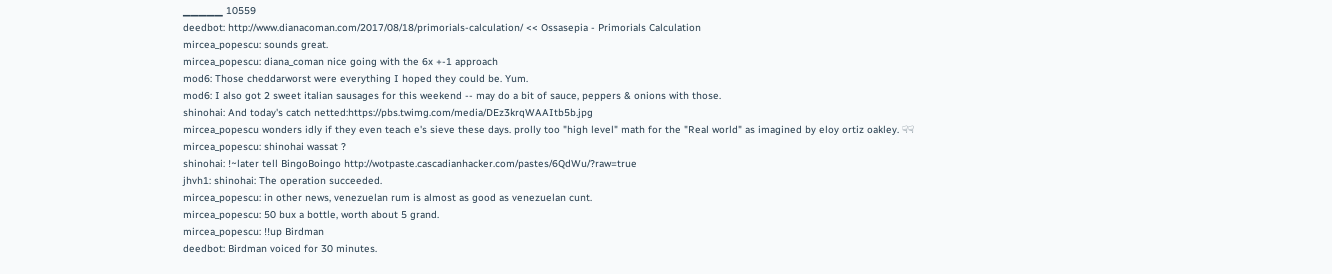▁▁▁▁▁ 10559
deedbot: http://www.dianacoman.com/2017/08/18/primorials-calculation/ << Ossasepia - Primorials Calculation
mircea_popescu: sounds great.
mircea_popescu: diana_coman nice going with the 6x +-1 approach
mod6: Those cheddarworst were everything I hoped they could be. Yum.
mod6: I also got 2 sweet italian sausages for this weekend -- may do a bit of sauce, peppers & onions with those.
shinohai: And today's catch netted:https://pbs.twimg.com/media/DEz3krqWAAItb5b.jpg
mircea_popescu wonders idly if they even teach e's sieve these days. prolly too "high level" math for the "Real world" as imagined by eloy ortiz oakley. ☟☟
mircea_popescu: shinohai wassat ?
shinohai: !~later tell BingoBoingo http://wotpaste.cascadianhacker.com/pastes/6QdWu/?raw=true
jhvh1: shinohai: The operation succeeded.
mircea_popescu: in other news, venezuelan rum is almost as good as venezuelan cunt.
mircea_popescu: 50 bux a bottle, worth about 5 grand.
mircea_popescu: !!up Birdman
deedbot: Birdman voiced for 30 minutes.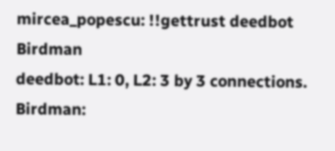mircea_popescu: !!gettrust deedbot Birdman
deedbot: L1: 0, L2: 3 by 3 connections.
Birdman: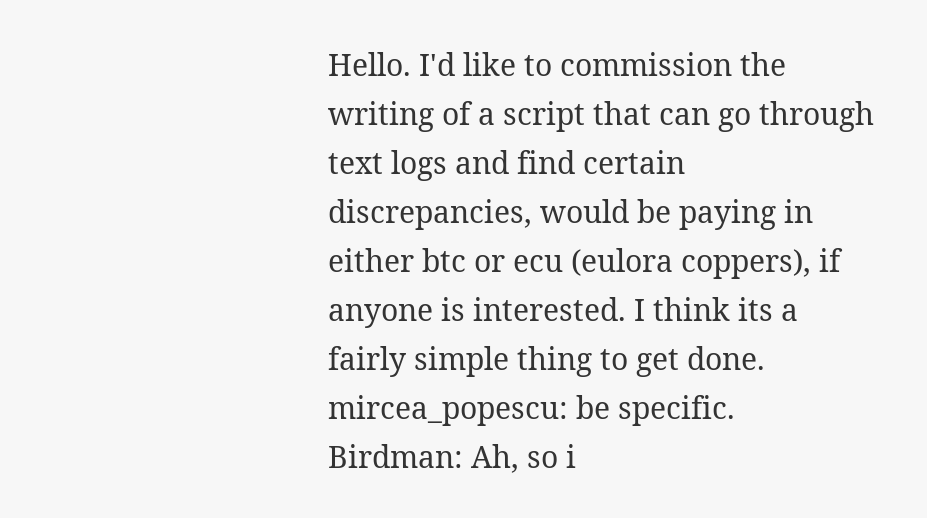Hello. I'd like to commission the writing of a script that can go through text logs and find certain discrepancies, would be paying in either btc or ecu (eulora coppers), if anyone is interested. I think its a fairly simple thing to get done.
mircea_popescu: be specific.
Birdman: Ah, so i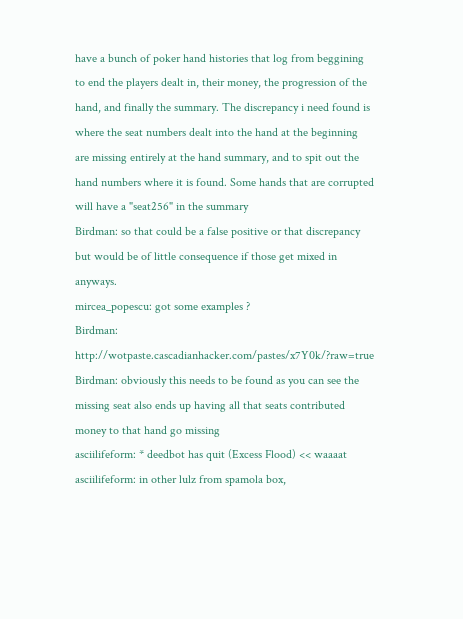have a bunch of poker hand histories that log from beggining to end the players dealt in, their money, the progression of the hand, and finally the summary. The discrepancy i need found is where the seat numbers dealt into the hand at the beginning are missing entirely at the hand summary, and to spit out the hand numbers where it is found. Some hands that are corrupted will have a "seat256" in the summary
Birdman: so that could be a false positive or that discrepancy but would be of little consequence if those get mixed in anyways.
mircea_popescu: got some examples ?
Birdman: http://wotpaste.cascadianhacker.com/pastes/x7Y0k/?raw=true
Birdman: obviously this needs to be found as you can see the missing seat also ends up having all that seats contributed money to that hand go missing
asciilifeform: * deedbot has quit (Excess Flood) << waaaat
asciilifeform: in other lulz from spamola box,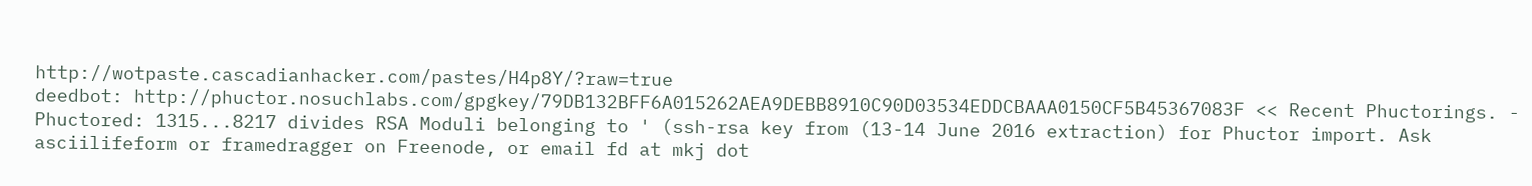http://wotpaste.cascadianhacker.com/pastes/H4p8Y/?raw=true
deedbot: http://phuctor.nosuchlabs.com/gpgkey/79DB132BFF6A015262AEA9DEBB8910C90D03534EDDCBAAA0150CF5B45367083F << Recent Phuctorings. - Phuctored: 1315...8217 divides RSA Moduli belonging to ' (ssh-rsa key from (13-14 June 2016 extraction) for Phuctor import. Ask asciilifeform or framedragger on Freenode, or email fd at mkj dot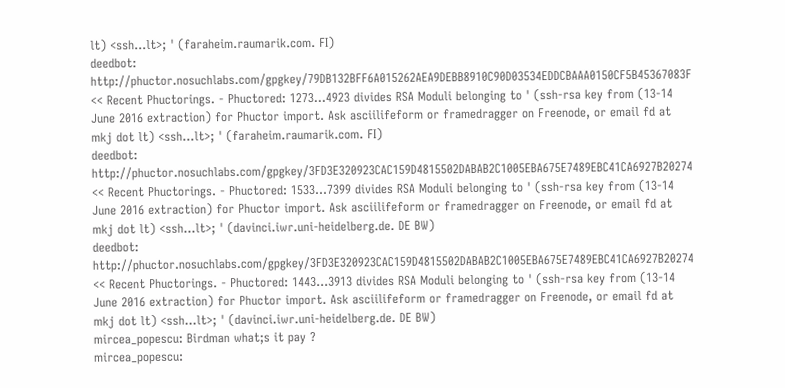lt) <ssh...lt>; ' (faraheim.raumarik.com. FI)
deedbot: http://phuctor.nosuchlabs.com/gpgkey/79DB132BFF6A015262AEA9DEBB8910C90D03534EDDCBAAA0150CF5B45367083F << Recent Phuctorings. - Phuctored: 1273...4923 divides RSA Moduli belonging to ' (ssh-rsa key from (13-14 June 2016 extraction) for Phuctor import. Ask asciilifeform or framedragger on Freenode, or email fd at mkj dot lt) <ssh...lt>; ' (faraheim.raumarik.com. FI)
deedbot: http://phuctor.nosuchlabs.com/gpgkey/3FD3E320923CAC159D4815502DABAB2C1005EBA675E7489EBC41CA6927B20274 << Recent Phuctorings. - Phuctored: 1533...7399 divides RSA Moduli belonging to ' (ssh-rsa key from (13-14 June 2016 extraction) for Phuctor import. Ask asciilifeform or framedragger on Freenode, or email fd at mkj dot lt) <ssh...lt>; ' (davinci.iwr.uni-heidelberg.de. DE BW)
deedbot: http://phuctor.nosuchlabs.com/gpgkey/3FD3E320923CAC159D4815502DABAB2C1005EBA675E7489EBC41CA6927B20274 << Recent Phuctorings. - Phuctored: 1443...3913 divides RSA Moduli belonging to ' (ssh-rsa key from (13-14 June 2016 extraction) for Phuctor import. Ask asciilifeform or framedragger on Freenode, or email fd at mkj dot lt) <ssh...lt>; ' (davinci.iwr.uni-heidelberg.de. DE BW)
mircea_popescu: Birdman what;s it pay ?
mircea_popescu: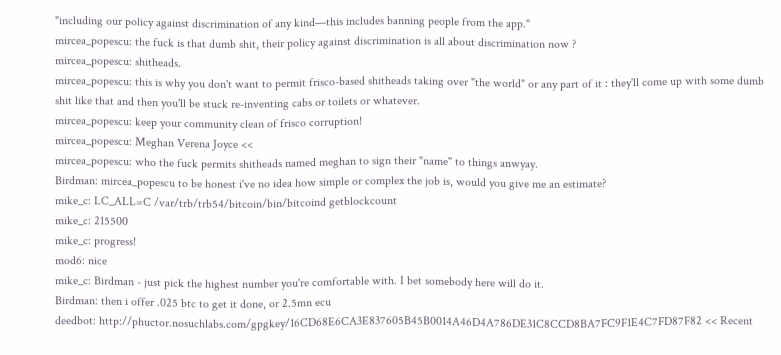"including our policy against discrimination of any kind—this includes banning people from the app."
mircea_popescu: the fuck is that dumb shit, their policy against discrimination is all about discrimination now ?
mircea_popescu: shitheads.
mircea_popescu: this is why you don't want to permit frisco-based shitheads taking over "the world" or any part of it : they'll come up with some dumb shit like that and then you'll be stuck re-inventing cabs or toilets or whatever.
mircea_popescu: keep your community clean of frisco corruption!
mircea_popescu: Meghan Verena Joyce <<
mircea_popescu: who the fuck permits shitheads named meghan to sign their "name" to things anwyay.
Birdman: mircea_popescu to be honest i've no idea how simple or complex the job is, would you give me an estimate?
mike_c: LC_ALL=C /var/trb/trb54/bitcoin/bin/bitcoind getblockcount
mike_c: 215500
mike_c: progress!
mod6: nice
mike_c: Birdman - just pick the highest number you're comfortable with. I bet somebody here will do it.
Birdman: then i offer .025 btc to get it done, or 2.5mn ecu
deedbot: http://phuctor.nosuchlabs.com/gpgkey/16CD68E6CA3E837605B45B0014A46D4A786DE31C8CCD8BA7FC9F1E4C7FD87F82 << Recent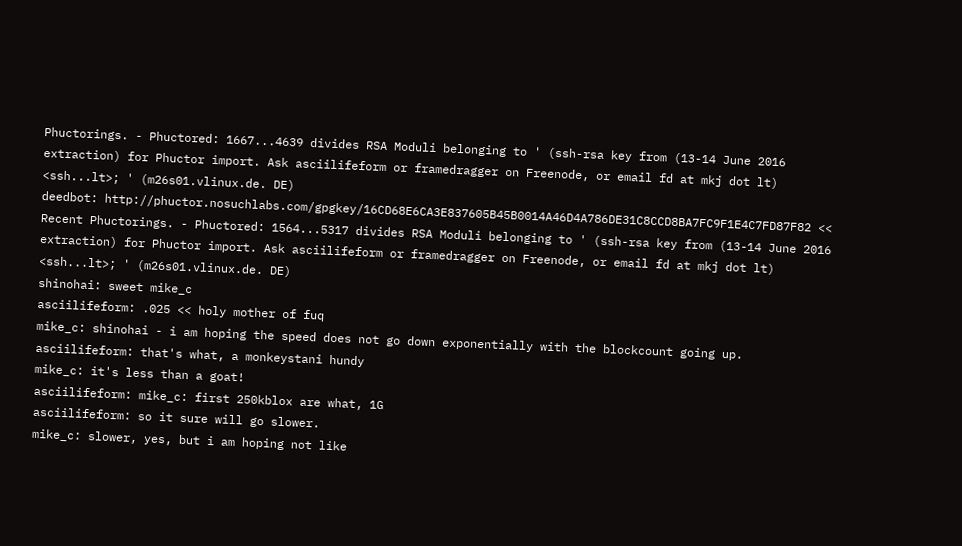Phuctorings. - Phuctored: 1667...4639 divides RSA Moduli belonging to ' (ssh-rsa key from (13-14 June 2016 extraction) for Phuctor import. Ask asciilifeform or framedragger on Freenode, or email fd at mkj dot lt) <ssh...lt>; ' (m26s01.vlinux.de. DE)
deedbot: http://phuctor.nosuchlabs.com/gpgkey/16CD68E6CA3E837605B45B0014A46D4A786DE31C8CCD8BA7FC9F1E4C7FD87F82 << Recent Phuctorings. - Phuctored: 1564...5317 divides RSA Moduli belonging to ' (ssh-rsa key from (13-14 June 2016 extraction) for Phuctor import. Ask asciilifeform or framedragger on Freenode, or email fd at mkj dot lt) <ssh...lt>; ' (m26s01.vlinux.de. DE)
shinohai: sweet mike_c
asciilifeform: .025 << holy mother of fuq
mike_c: shinohai - i am hoping the speed does not go down exponentially with the blockcount going up.
asciilifeform: that's what, a monkeystani hundy
mike_c: it's less than a goat!
asciilifeform: mike_c: first 250kblox are what, 1G
asciilifeform: so it sure will go slower.
mike_c: slower, yes, but i am hoping not like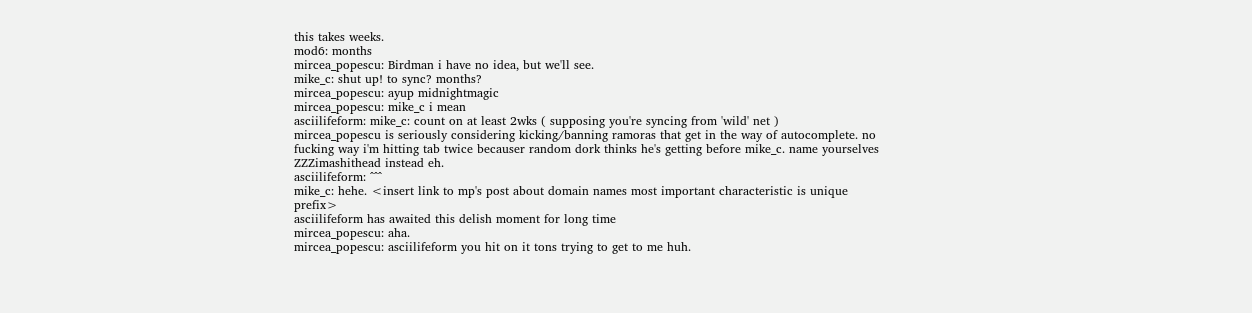this takes weeks.
mod6: months
mircea_popescu: Birdman i have no idea, but we'll see.
mike_c: shut up! to sync? months?
mircea_popescu: ayup midnightmagic
mircea_popescu: mike_c i mean
asciilifeform: mike_c: count on at least 2wks ( supposing you're syncing from 'wild' net )
mircea_popescu is seriously considering kicking/banning ramoras that get in the way of autocomplete. no fucking way i'm hitting tab twice becauser random dork thinks he's getting before mike_c. name yourselves ZZZimashithead instead eh.
asciilifeform: ^^^
mike_c: hehe. <insert link to mp's post about domain names most important characteristic is unique prefix>
asciilifeform has awaited this delish moment for long time
mircea_popescu: aha.
mircea_popescu: asciilifeform you hit on it tons trying to get to me huh.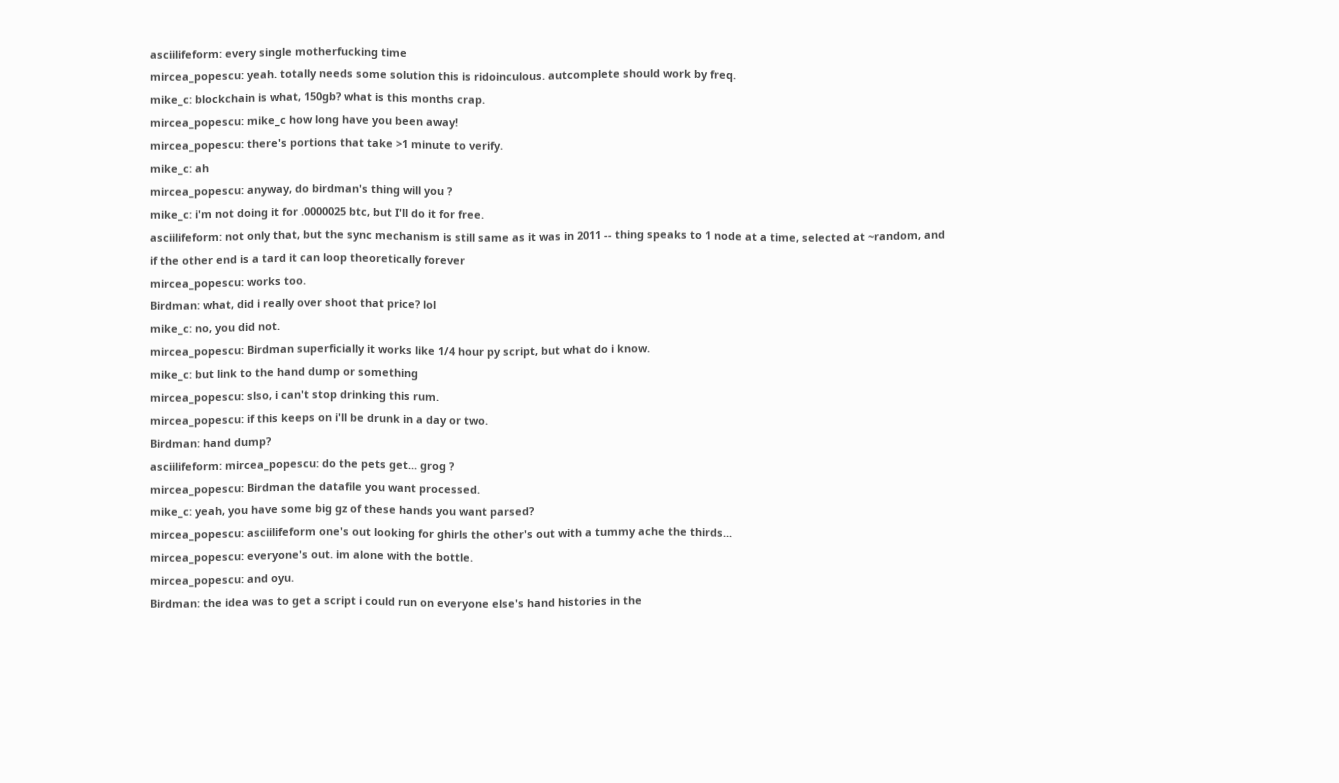asciilifeform: every single motherfucking time
mircea_popescu: yeah. totally needs some solution this is ridoinculous. autcomplete should work by freq.
mike_c: blockchain is what, 150gb? what is this months crap.
mircea_popescu: mike_c how long have you been away!
mircea_popescu: there's portions that take >1 minute to verify.
mike_c: ah
mircea_popescu: anyway, do birdman's thing will you ?
mike_c: i'm not doing it for .0000025 btc, but I'll do it for free.
asciilifeform: not only that, but the sync mechanism is still same as it was in 2011 -- thing speaks to 1 node at a time, selected at ~random, and if the other end is a tard it can loop theoretically forever
mircea_popescu: works too.
Birdman: what, did i really over shoot that price? lol
mike_c: no, you did not.
mircea_popescu: Birdman superficially it works like 1/4 hour py script, but what do i know.
mike_c: but link to the hand dump or something
mircea_popescu: slso, i can't stop drinking this rum.
mircea_popescu: if this keeps on i'll be drunk in a day or two.
Birdman: hand dump?
asciilifeform: mircea_popescu: do the pets get... grog ?
mircea_popescu: Birdman the datafile you want processed.
mike_c: yeah, you have some big gz of these hands you want parsed?
mircea_popescu: asciilifeform one's out looking for ghirls the other's out with a tummy ache the thirds...
mircea_popescu: everyone's out. im alone with the bottle.
mircea_popescu: and oyu.
Birdman: the idea was to get a script i could run on everyone else's hand histories in the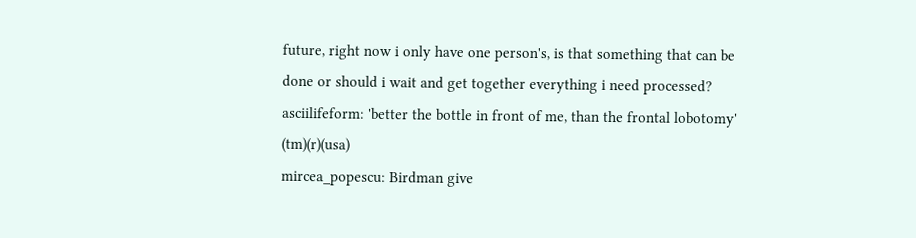future, right now i only have one person's, is that something that can be done or should i wait and get together everything i need processed?
asciilifeform: 'better the bottle in front of me, than the frontal lobotomy' (tm)(r)(usa)
mircea_popescu: Birdman give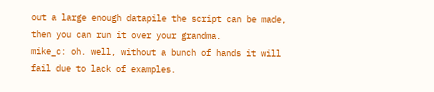out a large enough datapile the script can be made, then you can run it over your grandma.
mike_c: oh. well, without a bunch of hands it will fail due to lack of examples.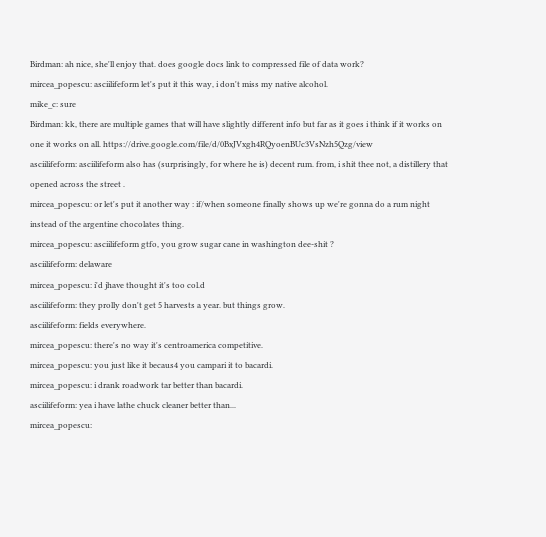Birdman: ah nice, she'll enjoy that. does google docs link to compressed file of data work?
mircea_popescu: asciilifeform let's put it this way, i don't miss my native alcohol.
mike_c: sure
Birdman: kk, there are multiple games that will have slightly different info but far as it goes i think if it works on one it works on all. https://drive.google.com/file/d/0BxJVxgh4RQyoenBUc3VsNzh5Qzg/view
asciilifeform: asciilifeform also has (surprisingly, for where he is) decent rum. from, i shit thee not, a distillery that opened across the street .
mircea_popescu: or let's put it another way : if/when someone finally shows up we're gonna do a rum night instead of the argentine chocolates thing.
mircea_popescu: asciilifeform gtfo, you grow sugar cane in washington dee-shit ?
asciilifeform: delaware
mircea_popescu: i'd jhave thought it's too col.d
asciilifeform: they prolly don't get 5 harvests a year. but things grow.
asciilifeform: fields everywhere.
mircea_popescu: there's no way it's centroamerica competitive.
mircea_popescu: you just like it becaus4 you campari it to bacardi.
mircea_popescu: i drank roadwork tar better than bacardi.
asciilifeform: yea i have lathe chuck cleaner better than...
mircea_popescu: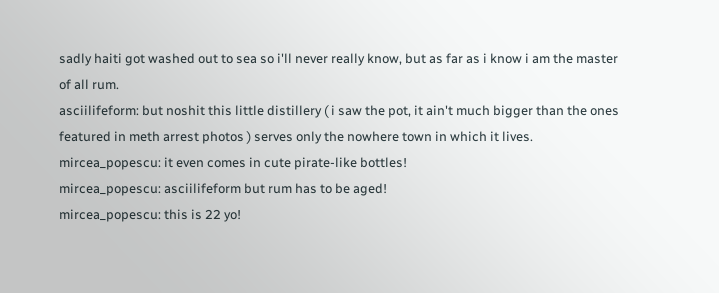sadly haiti got washed out to sea so i'll never really know, but as far as i know i am the master of all rum.
asciilifeform: but noshit this little distillery ( i saw the pot, it ain't much bigger than the ones featured in meth arrest photos ) serves only the nowhere town in which it lives.
mircea_popescu: it even comes in cute pirate-like bottles!
mircea_popescu: asciilifeform but rum has to be aged!
mircea_popescu: this is 22 yo!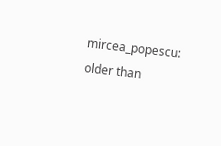mircea_popescu: older than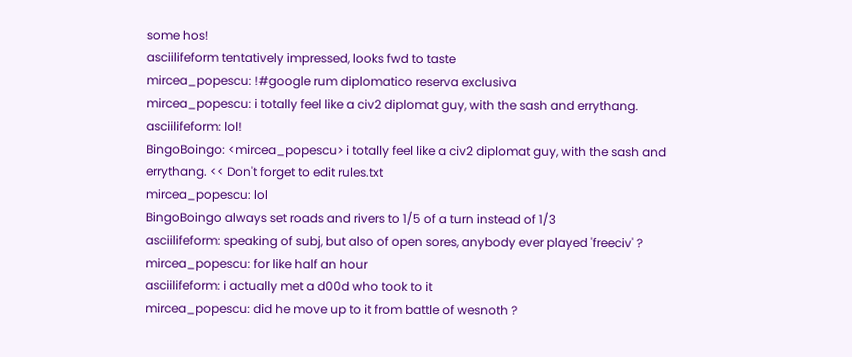some hos!
asciilifeform tentatively impressed, looks fwd to taste
mircea_popescu: !#google rum diplomatico reserva exclusiva
mircea_popescu: i totally feel like a civ2 diplomat guy, with the sash and errythang.
asciilifeform: lol!
BingoBoingo: <mircea_popescu> i totally feel like a civ2 diplomat guy, with the sash and errythang. << Don't forget to edit rules.txt
mircea_popescu: lol
BingoBoingo always set roads and rivers to 1/5 of a turn instead of 1/3
asciilifeform: speaking of subj, but also of open sores, anybody ever played 'freeciv' ?
mircea_popescu: for like half an hour
asciilifeform: i actually met a d00d who took to it
mircea_popescu: did he move up to it from battle of wesnoth ?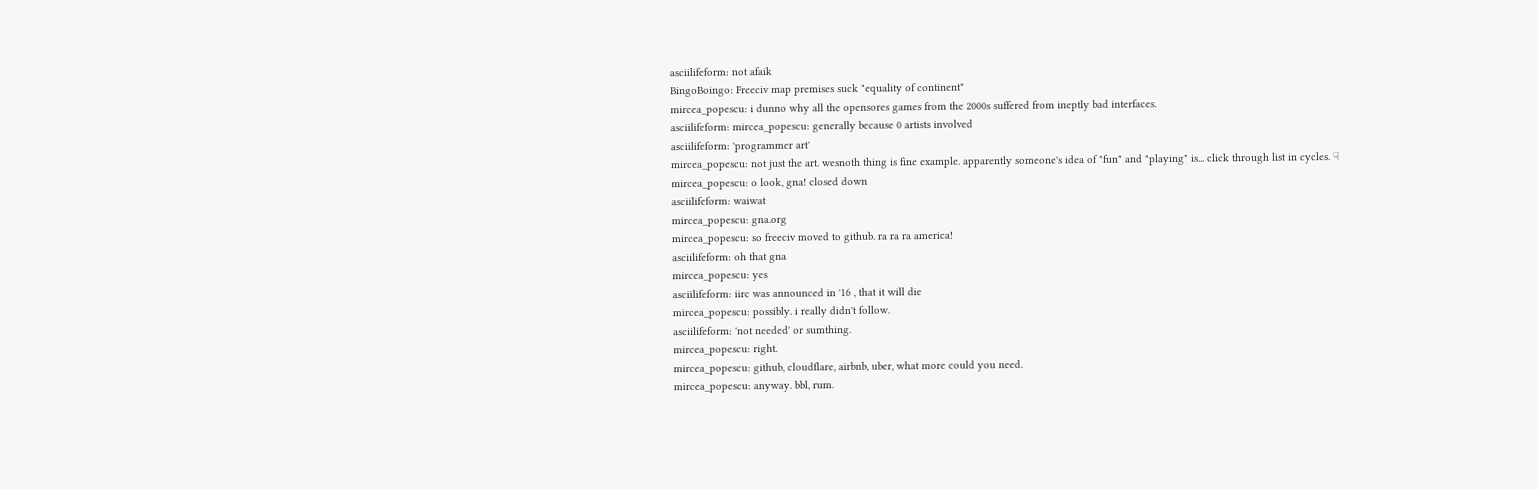asciilifeform: not afaik
BingoBoingo: Freeciv map premises suck "equality of continent"
mircea_popescu: i dunno why all the opensores games from the 2000s suffered from ineptly bad interfaces.
asciilifeform: mircea_popescu: generally because 0 artists involved
asciilifeform: 'programmer art'
mircea_popescu: not just the art. wesnoth thing is fine example. apparently someone's idea of "fun" and "playing" is... click through list in cycles. ☟
mircea_popescu: o look, gna! closed down
asciilifeform: waiwat
mircea_popescu: gna.org
mircea_popescu: so freeciv moved to github. ra ra ra america!
asciilifeform: oh that gna
mircea_popescu: yes
asciilifeform: iirc was announced in '16 , that it will die
mircea_popescu: possibly. i really didn't follow.
asciilifeform: 'not needed' or sumthing.
mircea_popescu: right.
mircea_popescu: github, cloudflare, airbnb, uber, what more could you need.
mircea_popescu: anyway. bbl, rum.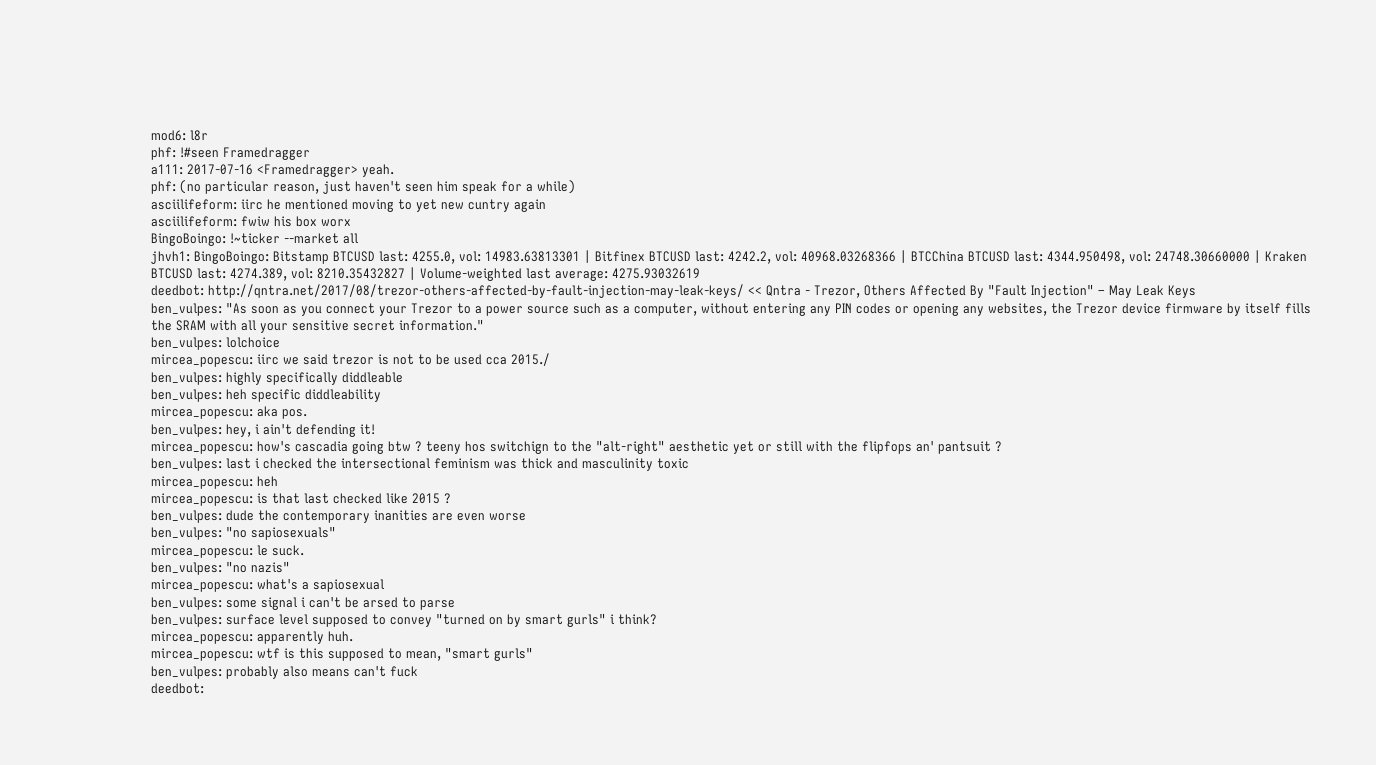mod6: l8r
phf: !#seen Framedragger
a111: 2017-07-16 <Framedragger> yeah.
phf: (no particular reason, just haven't seen him speak for a while)
asciilifeform: iirc he mentioned moving to yet new cuntry again
asciilifeform: fwiw his box worx
BingoBoingo: !~ticker --market all
jhvh1: BingoBoingo: Bitstamp BTCUSD last: 4255.0, vol: 14983.63813301 | Bitfinex BTCUSD last: 4242.2, vol: 40968.03268366 | BTCChina BTCUSD last: 4344.950498, vol: 24748.30660000 | Kraken BTCUSD last: 4274.389, vol: 8210.35432827 | Volume-weighted last average: 4275.93032619
deedbot: http://qntra.net/2017/08/trezor-others-affected-by-fault-injection-may-leak-keys/ << Qntra - Trezor, Others Affected By "Fault Injection" – May Leak Keys
ben_vulpes: "As soon as you connect your Trezor to a power source such as a computer, without entering any PIN codes or opening any websites, the Trezor device firmware by itself fills the SRAM with all your sensitive secret information."
ben_vulpes: lolchoice
mircea_popescu: iirc we said trezor is not to be used cca 2015./
ben_vulpes: highly specifically diddleable
ben_vulpes: heh specific diddleability
mircea_popescu: aka pos.
ben_vulpes: hey, i ain't defending it!
mircea_popescu: how's cascadia going btw ? teeny hos switchign to the "alt-right" aesthetic yet or still with the flipfops an' pantsuit ?
ben_vulpes: last i checked the intersectional feminism was thick and masculinity toxic
mircea_popescu: heh
mircea_popescu: is that last checked like 2015 ?
ben_vulpes: dude the contemporary inanities are even worse
ben_vulpes: "no sapiosexuals"
mircea_popescu: le suck.
ben_vulpes: "no nazis"
mircea_popescu: what's a sapiosexual
ben_vulpes: some signal i can't be arsed to parse
ben_vulpes: surface level supposed to convey "turned on by smart gurls" i think?
mircea_popescu: apparently huh.
mircea_popescu: wtf is this supposed to mean, "smart gurls"
ben_vulpes: probably also means can't fuck
deedbot: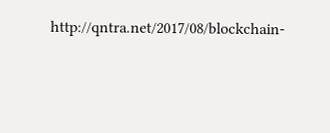http://qntra.net/2017/08/blockchain-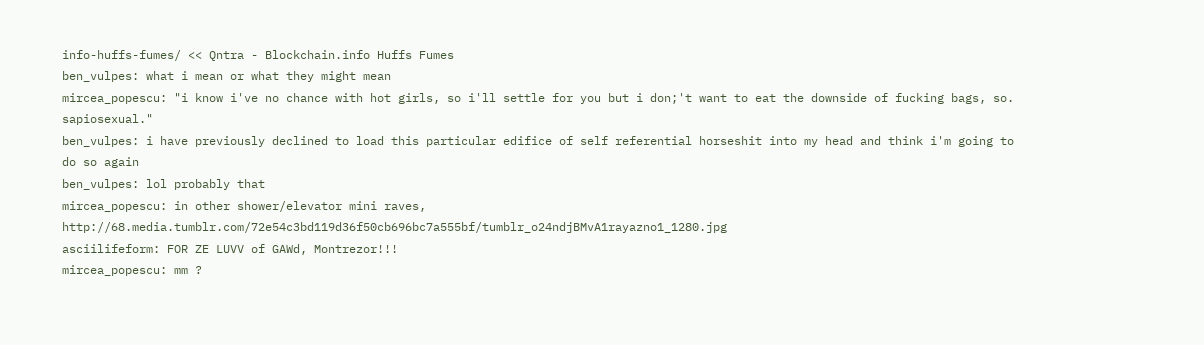info-huffs-fumes/ << Qntra - Blockchain.info Huffs Fumes
ben_vulpes: what i mean or what they might mean
mircea_popescu: "i know i've no chance with hot girls, so i'll settle for you but i don;'t want to eat the downside of fucking bags, so. sapiosexual."
ben_vulpes: i have previously declined to load this particular edifice of self referential horseshit into my head and think i'm going to do so again
ben_vulpes: lol probably that
mircea_popescu: in other shower/elevator mini raves, http://68.media.tumblr.com/72e54c3bd119d36f50cb696bc7a555bf/tumblr_o24ndjBMvA1rayazno1_1280.jpg
asciilifeform: FOR ZE LUVV of GAWd, Montrezor!!!
mircea_popescu: mm ?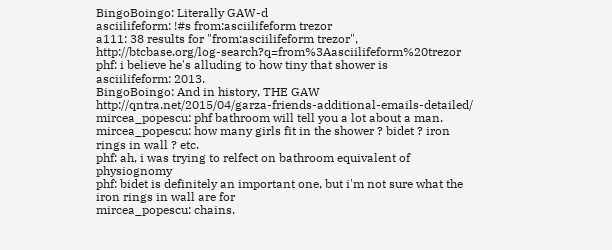BingoBoingo: Literally GAW-d
asciilifeform: !#s from:asciilifeform trezor
a111: 38 results for "from:asciilifeform trezor", http://btcbase.org/log-search?q=from%3Aasciilifeform%20trezor
phf: i believe he's alluding to how tiny that shower is
asciilifeform: 2013.
BingoBoingo: And in history, THE GAW http://qntra.net/2015/04/garza-friends-additional-emails-detailed/
mircea_popescu: phf bathroom will tell you a lot about a man.
mircea_popescu: how many girls fit in the shower ? bidet ? iron rings in wall ? etc.
phf: ah, i was trying to relfect on bathroom equivalent of physiognomy
phf: bidet is definitely an important one, but i'm not sure what the iron rings in wall are for
mircea_popescu: chains.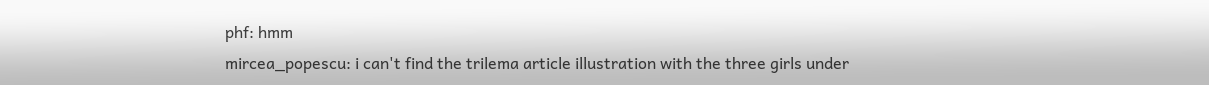phf: hmm
mircea_popescu: i can't find the trilema article illustration with the three girls under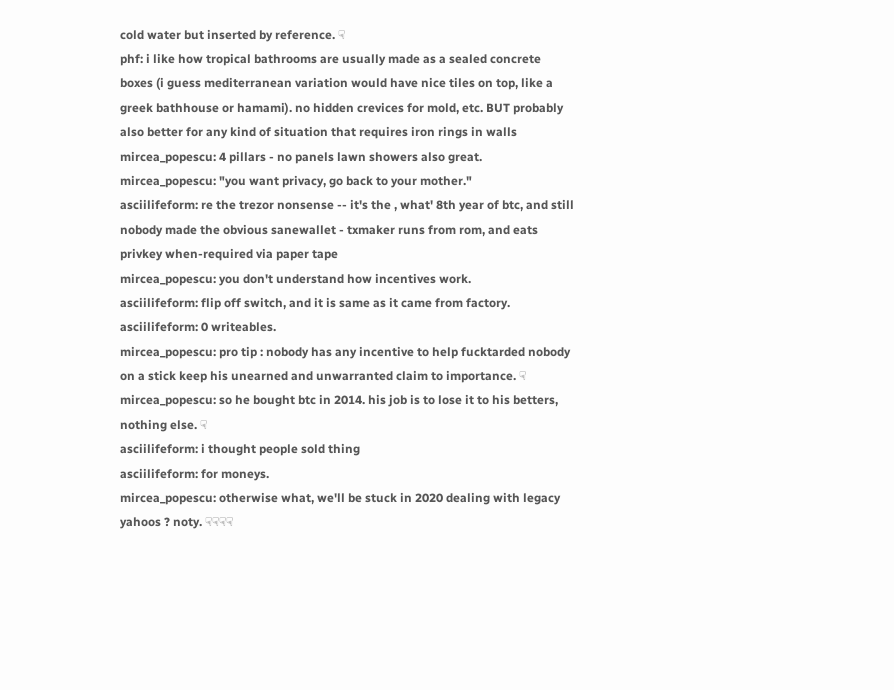cold water but inserted by reference. ☟
phf: i like how tropical bathrooms are usually made as a sealed concrete boxes (i guess mediterranean variation would have nice tiles on top, like a greek bathhouse or hamami). no hidden crevices for mold, etc. BUT probably also better for any kind of situation that requires iron rings in walls
mircea_popescu: 4 pillars - no panels lawn showers also great.
mircea_popescu: "you want privacy, go back to your mother."
asciilifeform: re the trezor nonsense -- it's the , what' 8th year of btc, and still nobody made the obvious sanewallet - txmaker runs from rom, and eats privkey when-required via paper tape
mircea_popescu: you don't understand how incentives work.
asciilifeform: flip off switch, and it is same as it came from factory.
asciilifeform: 0 writeables.
mircea_popescu: pro tip : nobody has any incentive to help fucktarded nobody on a stick keep his unearned and unwarranted claim to importance. ☟
mircea_popescu: so he bought btc in 2014. his job is to lose it to his betters, nothing else. ☟
asciilifeform: i thought people sold thing
asciilifeform: for moneys.
mircea_popescu: otherwise what, we'll be stuck in 2020 dealing with legacy yahoos ? noty. ☟☟☟☟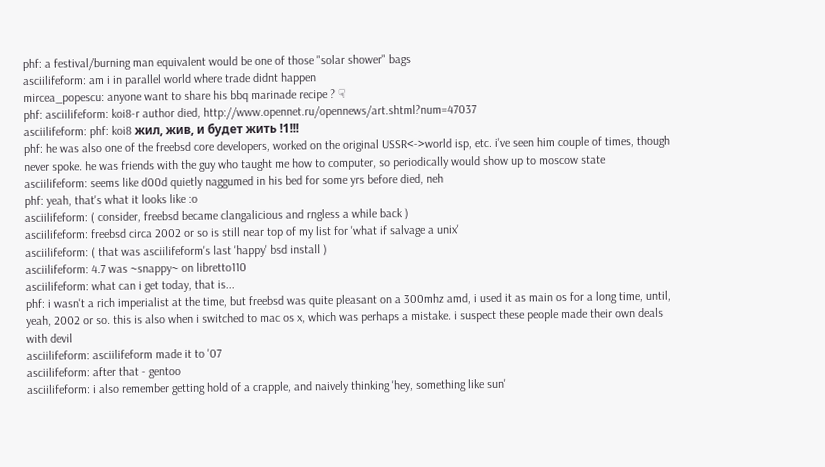phf: a festival/burning man equivalent would be one of those "solar shower" bags
asciilifeform: am i in parallel world where trade didnt happen
mircea_popescu: anyone want to share his bbq marinade recipe ? ☟
phf: asciilifeform: koi8-r author died, http://www.opennet.ru/opennews/art.shtml?num=47037
asciilifeform: phf: koi8 жил, жив, и будет жить !1!!!
phf: he was also one of the freebsd core developers, worked on the original USSR<->world isp, etc. i've seen him couple of times, though never spoke. he was friends with the guy who taught me how to computer, so periodically would show up to moscow state
asciilifeform: seems like d00d quietly naggumed in his bed for some yrs before died, neh
phf: yeah, that's what it looks like :o
asciilifeform: ( consider, freebsd became clangalicious and rngless a while back )
asciilifeform: freebsd circa 2002 or so is still near top of my list for 'what if salvage a unix'
asciilifeform: ( that was asciilifeform's last 'happy' bsd install )
asciilifeform: 4.7 was ~snappy~ on libretto110
asciilifeform: what can i get today, that is...
phf: i wasn't a rich imperialist at the time, but freebsd was quite pleasant on a 300mhz amd, i used it as main os for a long time, until, yeah, 2002 or so. this is also when i switched to mac os x, which was perhaps a mistake. i suspect these people made their own deals with devil
asciilifeform: asciilifeform made it to '07
asciilifeform: after that - gentoo
asciilifeform: i also remember getting hold of a crapple, and naively thinking 'hey, something like sun'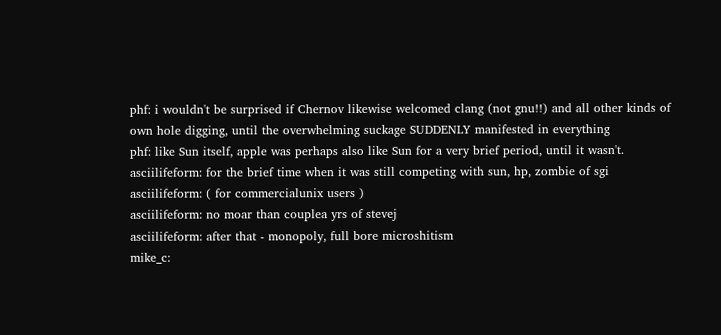phf: i wouldn't be surprised if Chernov likewise welcomed clang (not gnu!!) and all other kinds of own hole digging, until the overwhelming suckage SUDDENLY manifested in everything
phf: like Sun itself, apple was perhaps also like Sun for a very brief period, until it wasn't.
asciilifeform: for the brief time when it was still competing with sun, hp, zombie of sgi
asciilifeform: ( for commercialunix users )
asciilifeform: no moar than couplea yrs of stevej
asciilifeform: after that - monopoly, full bore microshitism
mike_c: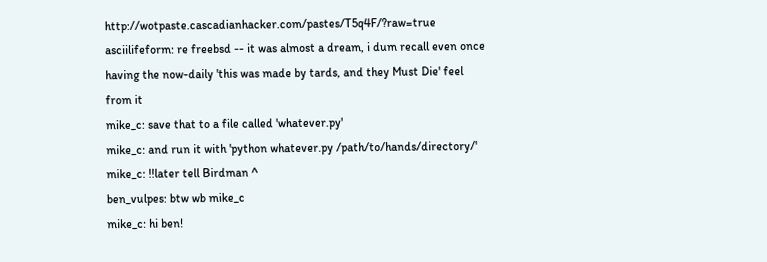http://wotpaste.cascadianhacker.com/pastes/T5q4F/?raw=true
asciilifeform: re freebsd -- it was almost a dream, i dum recall even once having the now-daily 'this was made by tards, and they Must Die' feel from it
mike_c: save that to a file called 'whatever.py'
mike_c: and run it with 'python whatever.py /path/to/hands/directory/'
mike_c: !!later tell Birdman ^
ben_vulpes: btw wb mike_c
mike_c: hi ben!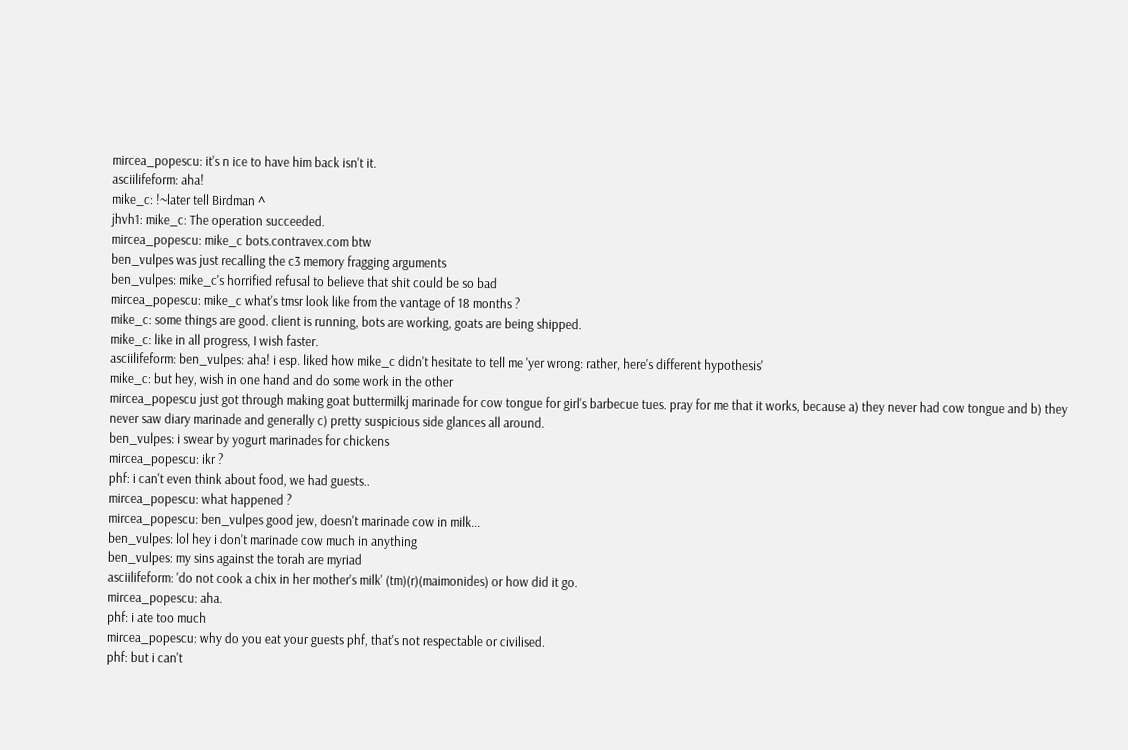mircea_popescu: it's n ice to have him back isn't it.
asciilifeform: aha!
mike_c: !~later tell Birdman ^
jhvh1: mike_c: The operation succeeded.
mircea_popescu: mike_c bots.contravex.com btw
ben_vulpes was just recalling the c3 memory fragging arguments
ben_vulpes: mike_c's horrified refusal to believe that shit could be so bad
mircea_popescu: mike_c what's tmsr look like from the vantage of 18 months ?
mike_c: some things are good. client is running, bots are working, goats are being shipped.
mike_c: like in all progress, I wish faster.
asciilifeform: ben_vulpes: aha! i esp. liked how mike_c didn't hesitate to tell me 'yer wrong: rather, here's different hypothesis'
mike_c: but hey, wish in one hand and do some work in the other
mircea_popescu just got through making goat buttermilkj marinade for cow tongue for girl's barbecue tues. pray for me that it works, because a) they never had cow tongue and b) they never saw diary marinade and generally c) pretty suspicious side glances all around.
ben_vulpes: i swear by yogurt marinades for chickens
mircea_popescu: ikr ?
phf: i can't even think about food, we had guests..
mircea_popescu: what happened ?
mircea_popescu: ben_vulpes good jew, doesn't marinade cow in milk...
ben_vulpes: lol hey i don't marinade cow much in anything
ben_vulpes: my sins against the torah are myriad
asciilifeform: 'do not cook a chix in her mother's milk' (tm)(r)(maimonides) or how did it go.
mircea_popescu: aha.
phf: i ate too much
mircea_popescu: why do you eat your guests phf, that's not respectable or civilised.
phf: but i can't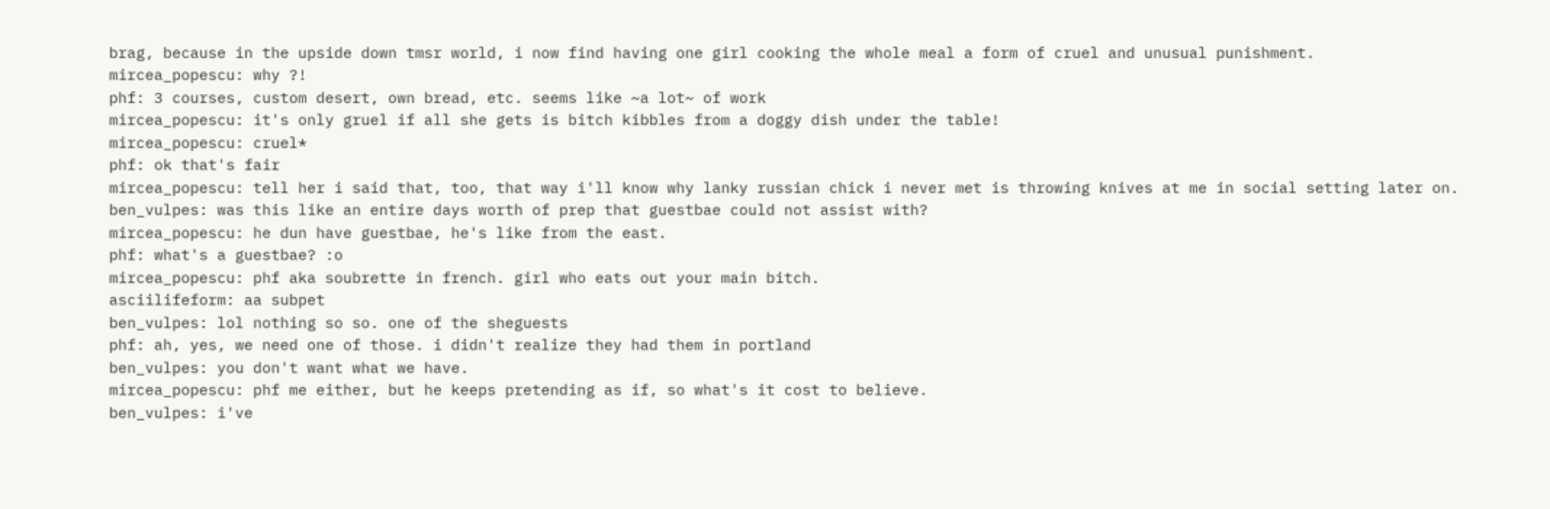brag, because in the upside down tmsr world, i now find having one girl cooking the whole meal a form of cruel and unusual punishment.
mircea_popescu: why ?!
phf: 3 courses, custom desert, own bread, etc. seems like ~a lot~ of work
mircea_popescu: it's only gruel if all she gets is bitch kibbles from a doggy dish under the table!
mircea_popescu: cruel*
phf: ok that's fair
mircea_popescu: tell her i said that, too, that way i'll know why lanky russian chick i never met is throwing knives at me in social setting later on.
ben_vulpes: was this like an entire days worth of prep that guestbae could not assist with?
mircea_popescu: he dun have guestbae, he's like from the east.
phf: what's a guestbae? :o
mircea_popescu: phf aka soubrette in french. girl who eats out your main bitch.
asciilifeform: aa subpet
ben_vulpes: lol nothing so so. one of the sheguests
phf: ah, yes, we need one of those. i didn't realize they had them in portland
ben_vulpes: you don't want what we have.
mircea_popescu: phf me either, but he keeps pretending as if, so what's it cost to believe.
ben_vulpes: i've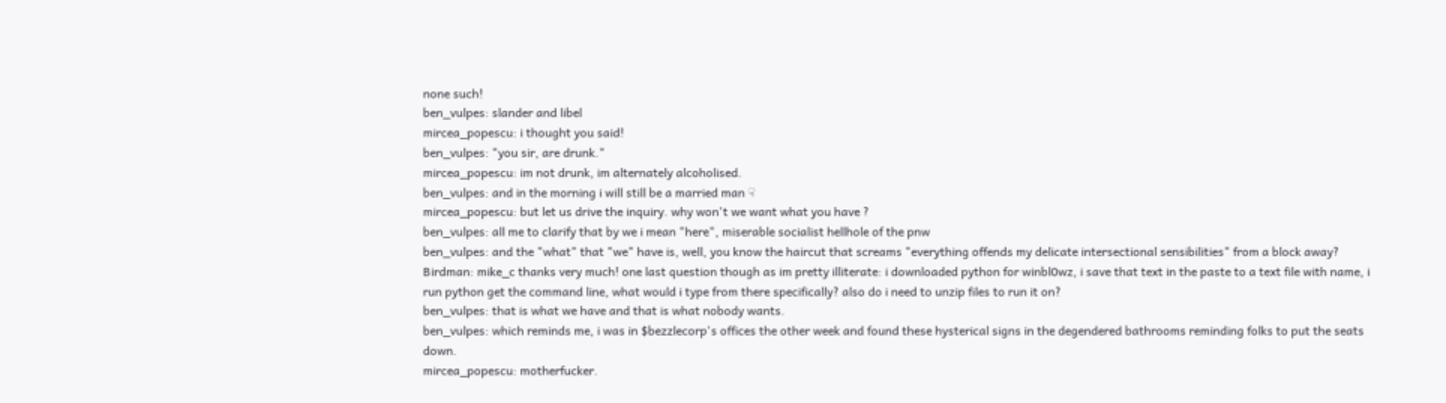none such!
ben_vulpes: slander and libel
mircea_popescu: i thought you said!
ben_vulpes: "you sir, are drunk."
mircea_popescu: im not drunk, im alternately alcoholised.
ben_vulpes: and in the morning i will still be a married man ☟
mircea_popescu: but let us drive the inquiry. why won't we want what you have ?
ben_vulpes: all me to clarify that by we i mean "here", miserable socialist hellhole of the pnw
ben_vulpes: and the "what" that "we" have is, well, you know the haircut that screams "everything offends my delicate intersectional sensibilities" from a block away?
Birdman: mike_c thanks very much! one last question though as im pretty illiterate: i downloaded python for winbl0wz, i save that text in the paste to a text file with name, i run python get the command line, what would i type from there specifically? also do i need to unzip files to run it on?
ben_vulpes: that is what we have and that is what nobody wants.
ben_vulpes: which reminds me, i was in $bezzlecorp's offices the other week and found these hysterical signs in the degendered bathrooms reminding folks to put the seats down.
mircea_popescu: motherfucker.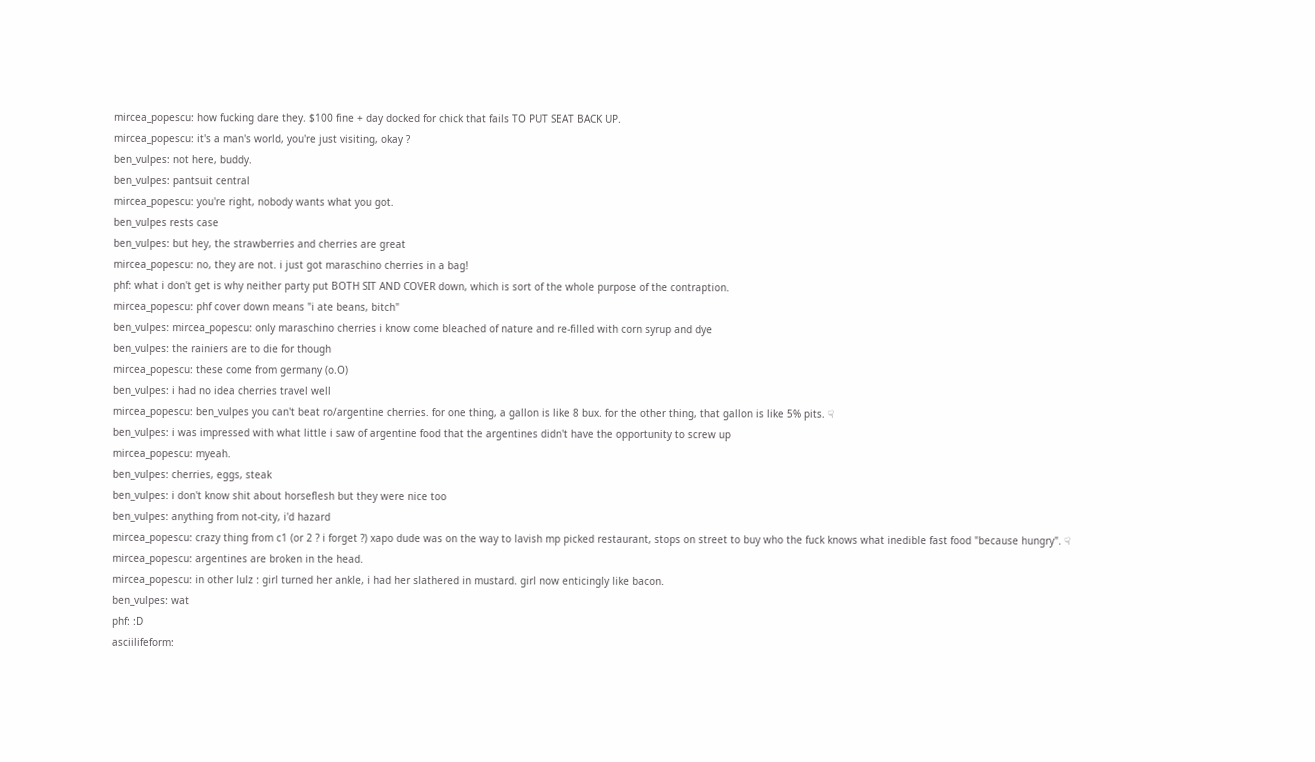mircea_popescu: how fucking dare they. $100 fine + day docked for chick that fails TO PUT SEAT BACK UP.
mircea_popescu: it's a man's world, you're just visiting, okay ?
ben_vulpes: not here, buddy.
ben_vulpes: pantsuit central
mircea_popescu: you're right, nobody wants what you got.
ben_vulpes rests case
ben_vulpes: but hey, the strawberries and cherries are great
mircea_popescu: no, they are not. i just got maraschino cherries in a bag!
phf: what i don't get is why neither party put BOTH SIT AND COVER down, which is sort of the whole purpose of the contraption.
mircea_popescu: phf cover down means "i ate beans, bitch"
ben_vulpes: mircea_popescu: only maraschino cherries i know come bleached of nature and re-filled with corn syrup and dye
ben_vulpes: the rainiers are to die for though
mircea_popescu: these come from germany (o.O)
ben_vulpes: i had no idea cherries travel well
mircea_popescu: ben_vulpes you can't beat ro/argentine cherries. for one thing, a gallon is like 8 bux. for the other thing, that gallon is like 5% pits. ☟
ben_vulpes: i was impressed with what little i saw of argentine food that the argentines didn't have the opportunity to screw up
mircea_popescu: myeah.
ben_vulpes: cherries, eggs, steak
ben_vulpes: i don't know shit about horseflesh but they were nice too
ben_vulpes: anything from not-city, i'd hazard
mircea_popescu: crazy thing from c1 (or 2 ? i forget ?) xapo dude was on the way to lavish mp picked restaurant, stops on street to buy who the fuck knows what inedible fast food "because hungry". ☟
mircea_popescu: argentines are broken in the head.
mircea_popescu: in other lulz : girl turned her ankle, i had her slathered in mustard. girl now enticingly like bacon.
ben_vulpes: wat
phf: :D
asciilifeform: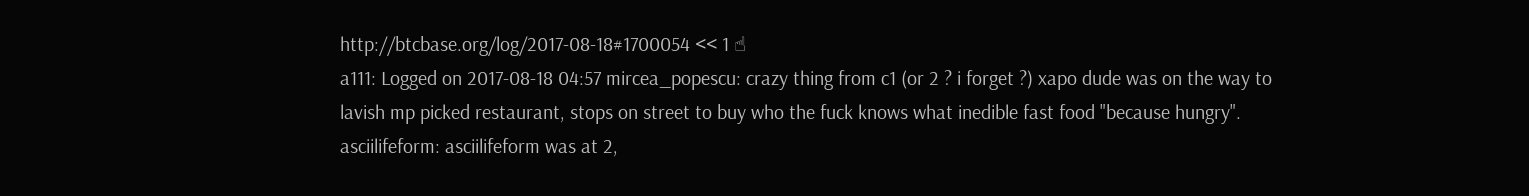http://btcbase.org/log/2017-08-18#1700054 << 1 ☝
a111: Logged on 2017-08-18 04:57 mircea_popescu: crazy thing from c1 (or 2 ? i forget ?) xapo dude was on the way to lavish mp picked restaurant, stops on street to buy who the fuck knows what inedible fast food "because hungry".
asciilifeform: asciilifeform was at 2,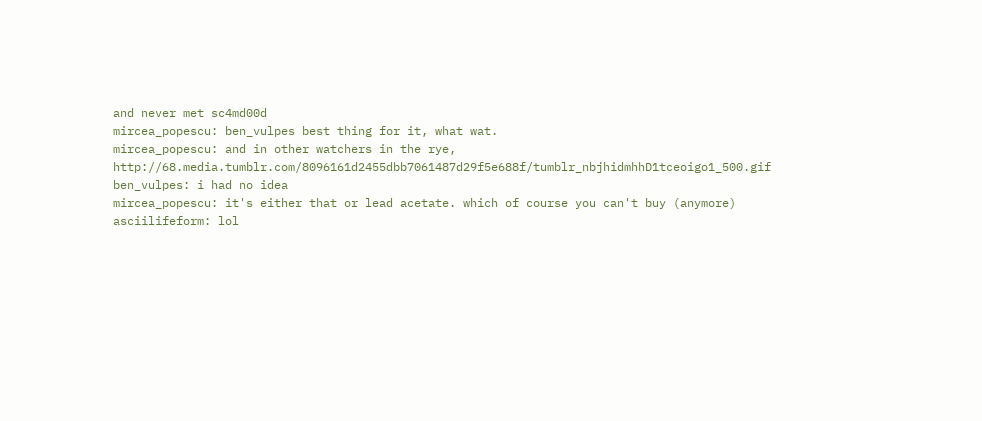and never met sc4md00d
mircea_popescu: ben_vulpes best thing for it, what wat.
mircea_popescu: and in other watchers in the rye, http://68.media.tumblr.com/8096161d2455dbb7061487d29f5e688f/tumblr_nbjhidmhhD1tceoigo1_500.gif
ben_vulpes: i had no idea
mircea_popescu: it's either that or lead acetate. which of course you can't buy (anymore)
asciilifeform: lol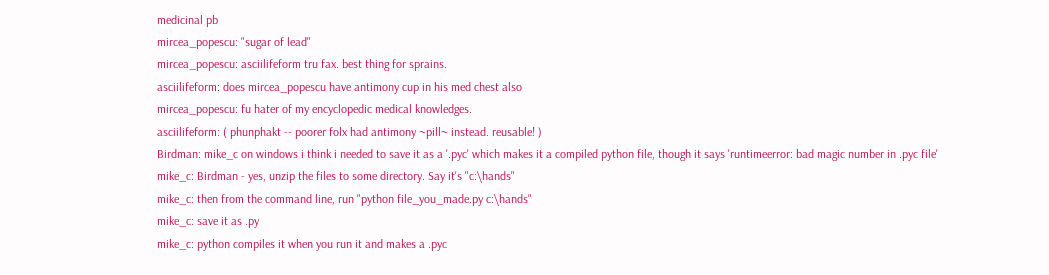medicinal pb
mircea_popescu: "sugar of lead"
mircea_popescu: asciilifeform tru fax. best thing for sprains.
asciilifeform: does mircea_popescu have antimony cup in his med chest also
mircea_popescu: fu hater of my encyclopedic medical knowledges.
asciilifeform: ( phunphakt -- poorer folx had antimony ~pill~ instead. reusable! )
Birdman: mike_c on windows i think i needed to save it as a '.pyc' which makes it a compiled python file, though it says 'runtimeerror: bad magic number in .pyc file'
mike_c: Birdman - yes, unzip the files to some directory. Say it's "c:\hands"
mike_c: then from the command line, run "python file_you_made.py c:\hands"
mike_c: save it as .py
mike_c: python compiles it when you run it and makes a .pyc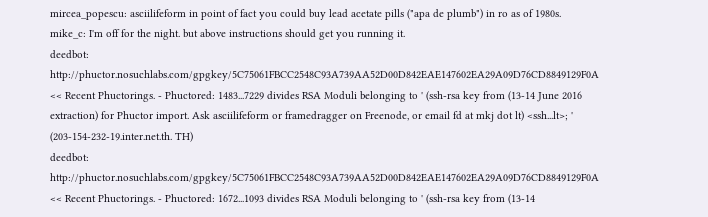mircea_popescu: asciilifeform in point of fact you could buy lead acetate pills ("apa de plumb") in ro as of 1980s.
mike_c: I'm off for the night. but above instructions should get you running it.
deedbot: http://phuctor.nosuchlabs.com/gpgkey/5C75061FBCC2548C93A739AA52D00D842EAE147602EA29A09D76CD8849129F0A << Recent Phuctorings. - Phuctored: 1483...7229 divides RSA Moduli belonging to ' (ssh-rsa key from (13-14 June 2016 extraction) for Phuctor import. Ask asciilifeform or framedragger on Freenode, or email fd at mkj dot lt) <ssh...lt>; ' (203-154-232-19.inter.net.th. TH)
deedbot: http://phuctor.nosuchlabs.com/gpgkey/5C75061FBCC2548C93A739AA52D00D842EAE147602EA29A09D76CD8849129F0A << Recent Phuctorings. - Phuctored: 1672...1093 divides RSA Moduli belonging to ' (ssh-rsa key from (13-14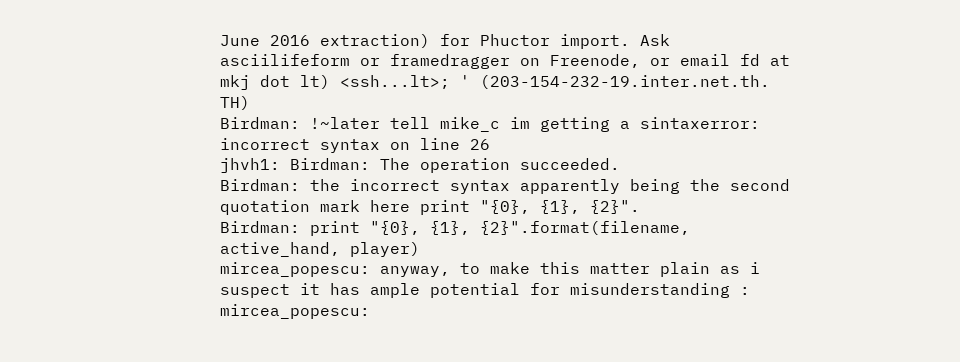June 2016 extraction) for Phuctor import. Ask asciilifeform or framedragger on Freenode, or email fd at mkj dot lt) <ssh...lt>; ' (203-154-232-19.inter.net.th. TH)
Birdman: !~later tell mike_c im getting a sintaxerror: incorrect syntax on line 26
jhvh1: Birdman: The operation succeeded.
Birdman: the incorrect syntax apparently being the second quotation mark here print "{0}, {1}, {2}".
Birdman: print "{0}, {1}, {2}".format(filename, active_hand, player)
mircea_popescu: anyway, to make this matter plain as i suspect it has ample potential for misunderstanding :
mircea_popescu: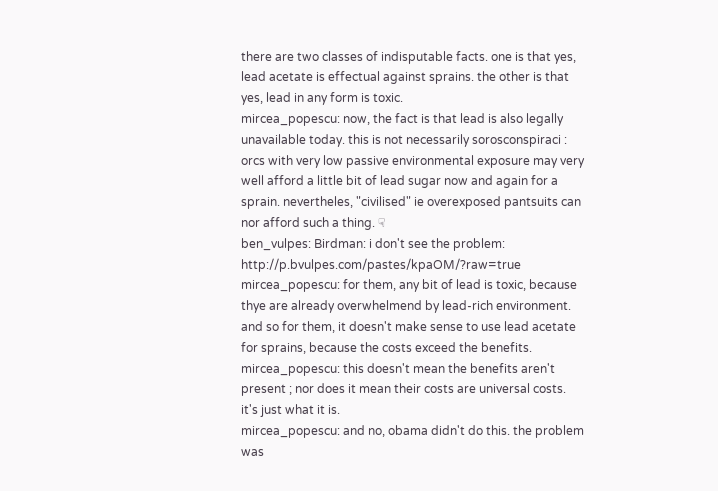there are two classes of indisputable facts. one is that yes, lead acetate is effectual against sprains. the other is that yes, lead in any form is toxic.
mircea_popescu: now, the fact is that lead is also legally unavailable today. this is not necessarily sorosconspiraci : orcs with very low passive environmental exposure may very well afford a little bit of lead sugar now and again for a sprain. nevertheles, "civilised" ie overexposed pantsuits can nor afford such a thing. ☟
ben_vulpes: Birdman: i don't see the problem: http://p.bvulpes.com/pastes/kpaOM/?raw=true
mircea_popescu: for them, any bit of lead is toxic, because thye are already overwhelmend by lead-rich environment. and so for them, it doesn't make sense to use lead acetate for sprains, because the costs exceed the benefits.
mircea_popescu: this doesn't mean the benefits aren't present ; nor does it mean their costs are universal costs. it's just what it is.
mircea_popescu: and no, obama didn't do this. the problem was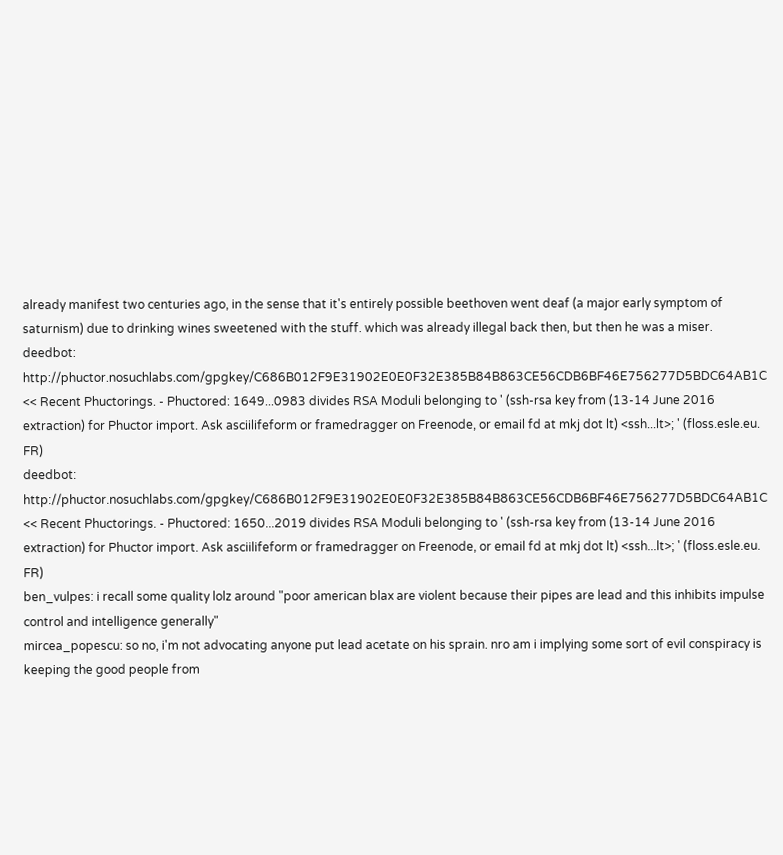already manifest two centuries ago, in the sense that it's entirely possible beethoven went deaf (a major early symptom of saturnism) due to drinking wines sweetened with the stuff. which was already illegal back then, but then he was a miser.
deedbot: http://phuctor.nosuchlabs.com/gpgkey/C686B012F9E31902E0E0F32E385B84B863CE56CDB6BF46E756277D5BDC64AB1C << Recent Phuctorings. - Phuctored: 1649...0983 divides RSA Moduli belonging to ' (ssh-rsa key from (13-14 June 2016 extraction) for Phuctor import. Ask asciilifeform or framedragger on Freenode, or email fd at mkj dot lt) <ssh...lt>; ' (floss.esle.eu. FR)
deedbot: http://phuctor.nosuchlabs.com/gpgkey/C686B012F9E31902E0E0F32E385B84B863CE56CDB6BF46E756277D5BDC64AB1C << Recent Phuctorings. - Phuctored: 1650...2019 divides RSA Moduli belonging to ' (ssh-rsa key from (13-14 June 2016 extraction) for Phuctor import. Ask asciilifeform or framedragger on Freenode, or email fd at mkj dot lt) <ssh...lt>; ' (floss.esle.eu. FR)
ben_vulpes: i recall some quality lolz around "poor american blax are violent because their pipes are lead and this inhibits impulse control and intelligence generally"
mircea_popescu: so no, i'm not advocating anyone put lead acetate on his sprain. nro am i implying some sort of evil conspiracy is keeping the good people from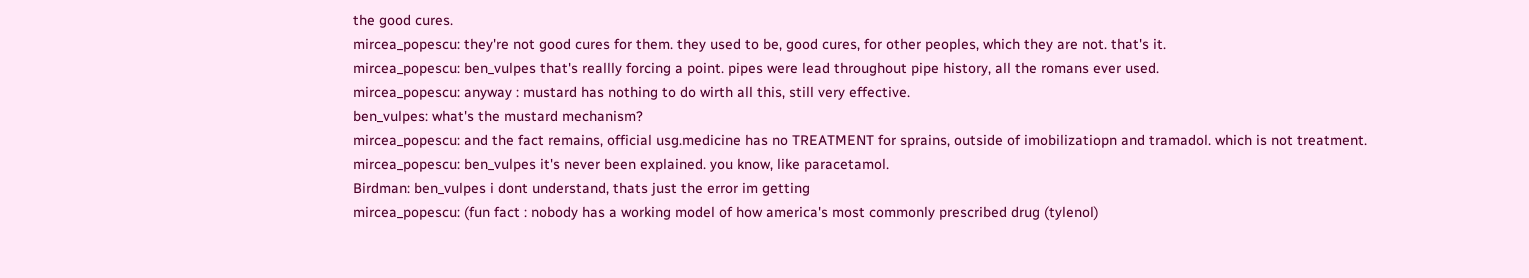the good cures.
mircea_popescu: they're not good cures for them. they used to be, good cures, for other peoples, which they are not. that's it.
mircea_popescu: ben_vulpes that's reallly forcing a point. pipes were lead throughout pipe history, all the romans ever used.
mircea_popescu: anyway : mustard has nothing to do wirth all this, still very effective.
ben_vulpes: what's the mustard mechanism?
mircea_popescu: and the fact remains, official usg.medicine has no TREATMENT for sprains, outside of imobilizatiopn and tramadol. which is not treatment.
mircea_popescu: ben_vulpes it's never been explained. you know, like paracetamol.
Birdman: ben_vulpes i dont understand, thats just the error im getting
mircea_popescu: (fun fact : nobody has a working model of how america's most commonly prescribed drug (tylenol)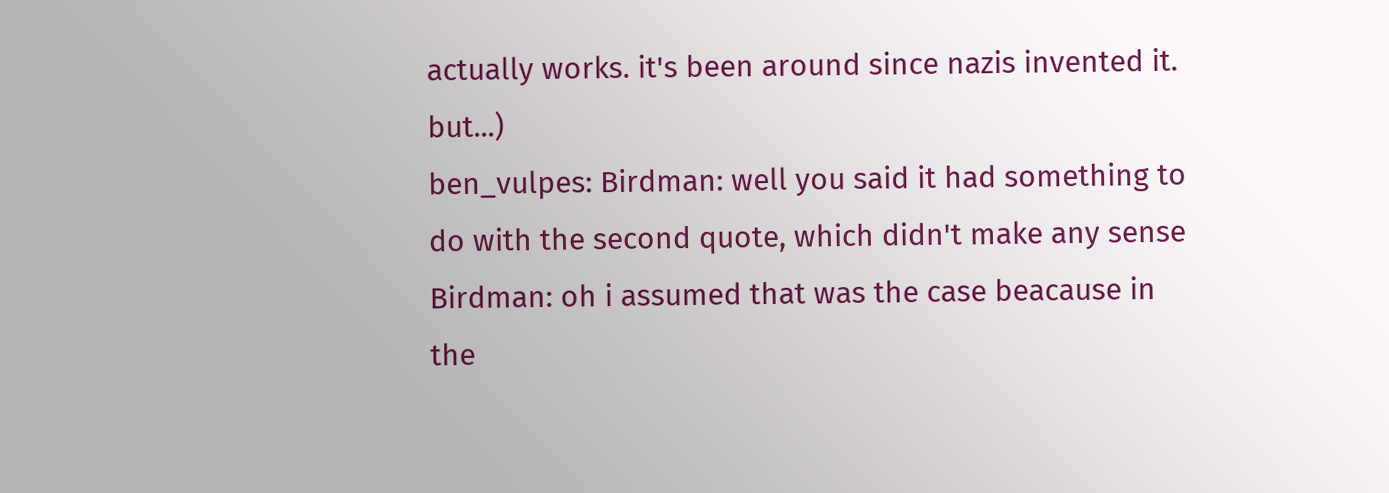actually works. it's been around since nazis invented it. but...)
ben_vulpes: Birdman: well you said it had something to do with the second quote, which didn't make any sense
Birdman: oh i assumed that was the case beacause in the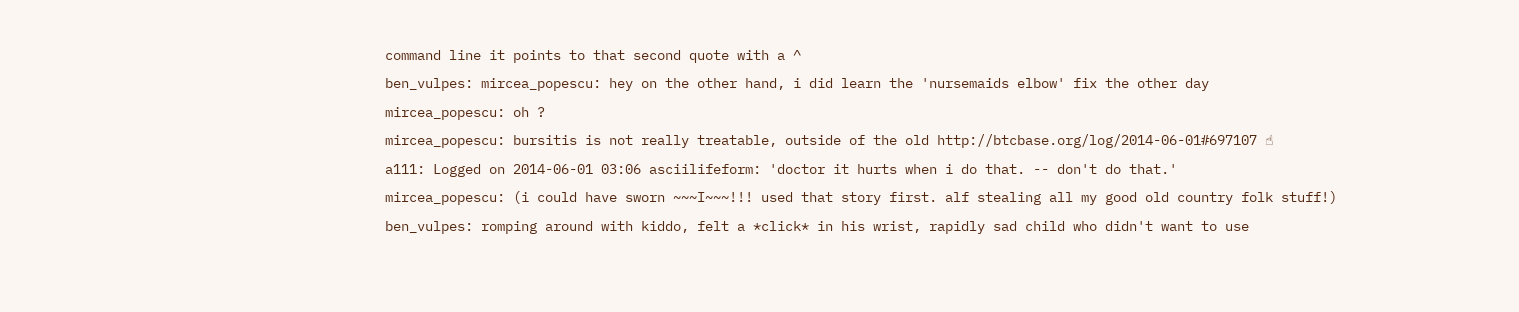command line it points to that second quote with a ^
ben_vulpes: mircea_popescu: hey on the other hand, i did learn the 'nursemaids elbow' fix the other day
mircea_popescu: oh ?
mircea_popescu: bursitis is not really treatable, outside of the old http://btcbase.org/log/2014-06-01#697107 ☝
a111: Logged on 2014-06-01 03:06 asciilifeform: 'doctor it hurts when i do that. -- don't do that.'
mircea_popescu: (i could have sworn ~~~I~~~!!! used that story first. alf stealing all my good old country folk stuff!)
ben_vulpes: romping around with kiddo, felt a *click* in his wrist, rapidly sad child who didn't want to use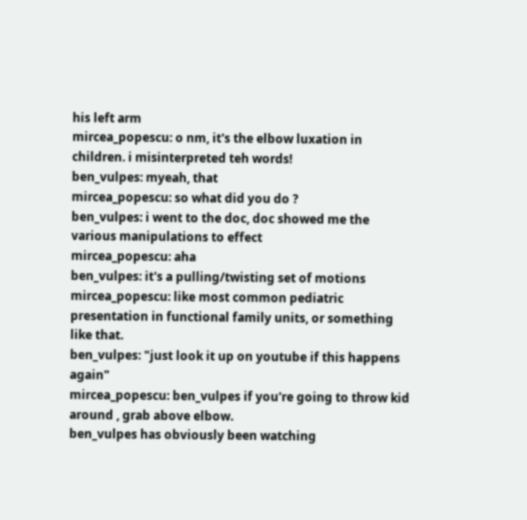his left arm
mircea_popescu: o nm, it's the elbow luxation in children. i misinterpreted teh words!
ben_vulpes: myeah, that
mircea_popescu: so what did you do ?
ben_vulpes: i went to the doc, doc showed me the various manipulations to effect
mircea_popescu: aha
ben_vulpes: it's a pulling/twisting set of motions
mircea_popescu: like most common pediatric presentation in functional family units, or something like that.
ben_vulpes: "just look it up on youtube if this happens again"
mircea_popescu: ben_vulpes if you're going to throw kid around , grab above elbow.
ben_vulpes has obviously been watching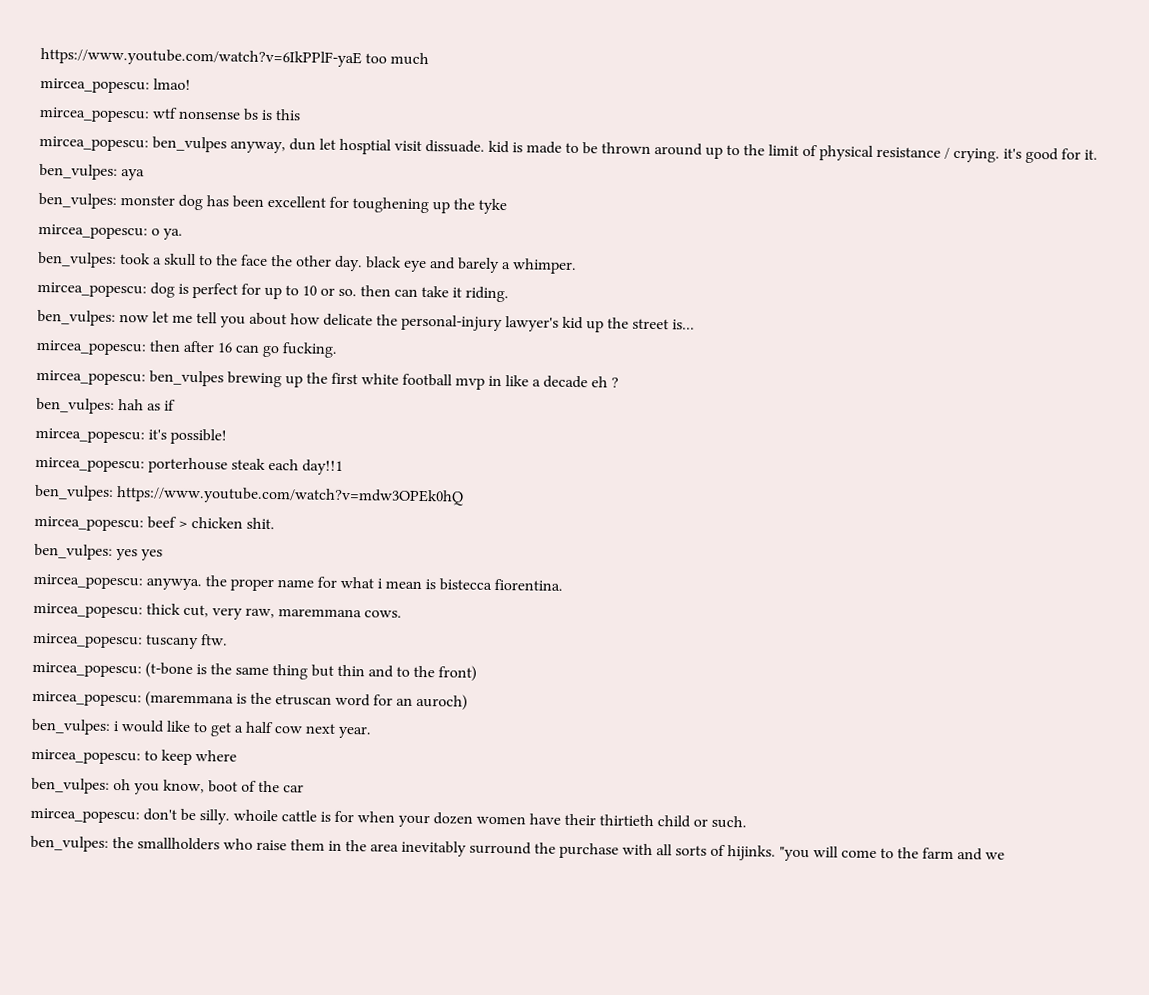https://www.youtube.com/watch?v=6IkPPlF-yaE too much
mircea_popescu: lmao!
mircea_popescu: wtf nonsense bs is this
mircea_popescu: ben_vulpes anyway, dun let hosptial visit dissuade. kid is made to be thrown around up to the limit of physical resistance / crying. it's good for it.
ben_vulpes: aya
ben_vulpes: monster dog has been excellent for toughening up the tyke
mircea_popescu: o ya.
ben_vulpes: took a skull to the face the other day. black eye and barely a whimper.
mircea_popescu: dog is perfect for up to 10 or so. then can take it riding.
ben_vulpes: now let me tell you about how delicate the personal-injury lawyer's kid up the street is...
mircea_popescu: then after 16 can go fucking.
mircea_popescu: ben_vulpes brewing up the first white football mvp in like a decade eh ?
ben_vulpes: hah as if
mircea_popescu: it's possible!
mircea_popescu: porterhouse steak each day!!1
ben_vulpes: https://www.youtube.com/watch?v=mdw3OPEk0hQ
mircea_popescu: beef > chicken shit.
ben_vulpes: yes yes
mircea_popescu: anywya. the proper name for what i mean is bistecca fiorentina.
mircea_popescu: thick cut, very raw, maremmana cows.
mircea_popescu: tuscany ftw.
mircea_popescu: (t-bone is the same thing but thin and to the front)
mircea_popescu: (maremmana is the etruscan word for an auroch)
ben_vulpes: i would like to get a half cow next year.
mircea_popescu: to keep where
ben_vulpes: oh you know, boot of the car
mircea_popescu: don't be silly. whoile cattle is for when your dozen women have their thirtieth child or such.
ben_vulpes: the smallholders who raise them in the area inevitably surround the purchase with all sorts of hijinks. "you will come to the farm and we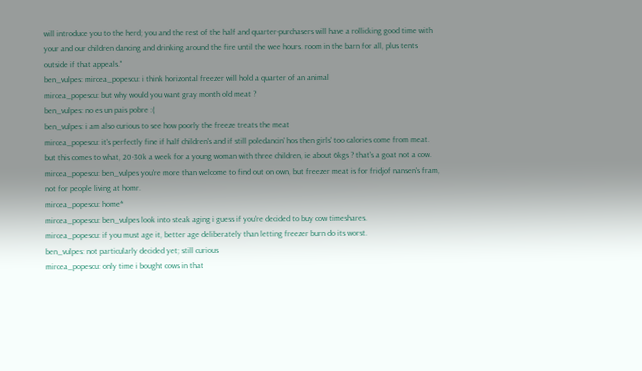will introduce you to the herd; you and the rest of the half and quarter-purchasers will have a rollicking good time with your and our children dancing and drinking around the fire until the wee hours. room in the barn for all, plus tents outside if that appeals."
ben_vulpes: mircea_popescu: i think horizontal freezer will hold a quarter of an animal
mircea_popescu: but why would you want gray month old meat ?
ben_vulpes: no es un pais pobre :(
ben_vulpes: i am also curious to see how poorly the freeze treats the meat
mircea_popescu: it's perfectly fine if half children's and if still poledancin' hos then girls' too calories come from meat. but this comes to what, 20-30k a week for a young woman with three children, ie about 6kgs ? that's a goat not a cow.
mircea_popescu: ben_vulpes you're more than welcome to find out on own, but freezer meat is for fridjof nansen's fram, not for people living at homr.
mircea_popescu: home*
mircea_popescu: ben_vulpes look into steak aging i guess if you're decided to buy cow timeshares.
mircea_popescu: if you must age it, better age deliberately than letting freezer burn do its worst.
ben_vulpes: not particularly decided yet; still curious
mircea_popescu: only time i bought cows in that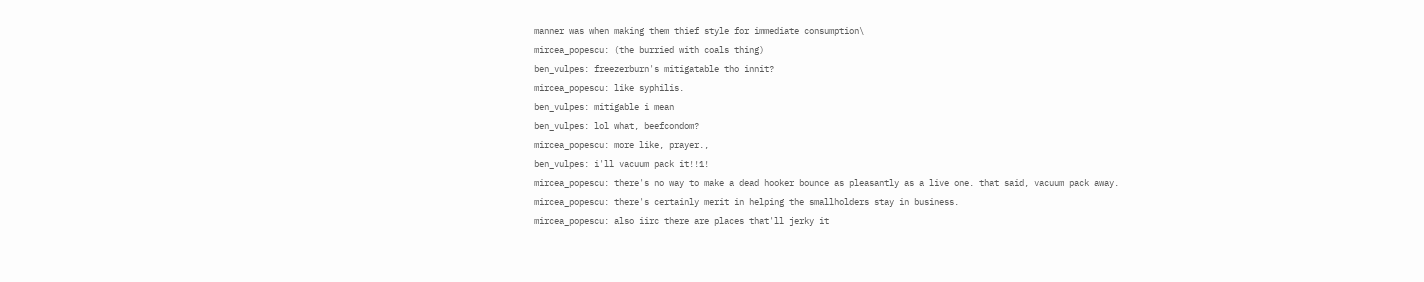manner was when making them thief style for immediate consumption\
mircea_popescu: (the burried with coals thing)
ben_vulpes: freezerburn's mitigatable tho innit?
mircea_popescu: like syphilis.
ben_vulpes: mitigable i mean
ben_vulpes: lol what, beefcondom?
mircea_popescu: more like, prayer.,
ben_vulpes: i'll vacuum pack it!!1!
mircea_popescu: there's no way to make a dead hooker bounce as pleasantly as a live one. that said, vacuum pack away.
mircea_popescu: there's certainly merit in helping the smallholders stay in business.
mircea_popescu: also iirc there are places that'll jerky it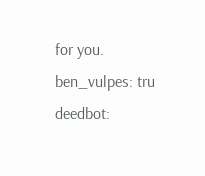for you.
ben_vulpes: tru
deedbot: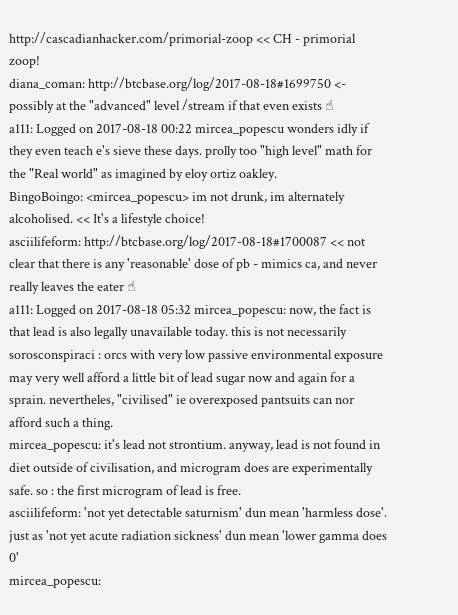http://cascadianhacker.com/primorial-zoop << CH - primorial zoop!
diana_coman: http://btcbase.org/log/2017-08-18#1699750 <- possibly at the "advanced" level /stream if that even exists ☝
a111: Logged on 2017-08-18 00:22 mircea_popescu wonders idly if they even teach e's sieve these days. prolly too "high level" math for the "Real world" as imagined by eloy ortiz oakley.
BingoBoingo: <mircea_popescu> im not drunk, im alternately alcoholised. << It's a lifestyle choice!
asciilifeform: http://btcbase.org/log/2017-08-18#1700087 << not clear that there is any 'reasonable' dose of pb - mimics ca, and never really leaves the eater ☝
a111: Logged on 2017-08-18 05:32 mircea_popescu: now, the fact is that lead is also legally unavailable today. this is not necessarily sorosconspiraci : orcs with very low passive environmental exposure may very well afford a little bit of lead sugar now and again for a sprain. nevertheles, "civilised" ie overexposed pantsuits can nor afford such a thing.
mircea_popescu: it's lead not strontium. anyway, lead is not found in diet outside of civilisation, and microgram does are experimentally safe. so : the first microgram of lead is free.
asciilifeform: 'not yet detectable saturnism' dun mean 'harmless dose'. just as 'not yet acute radiation sickness' dun mean 'lower gamma does 0'
mircea_popescu: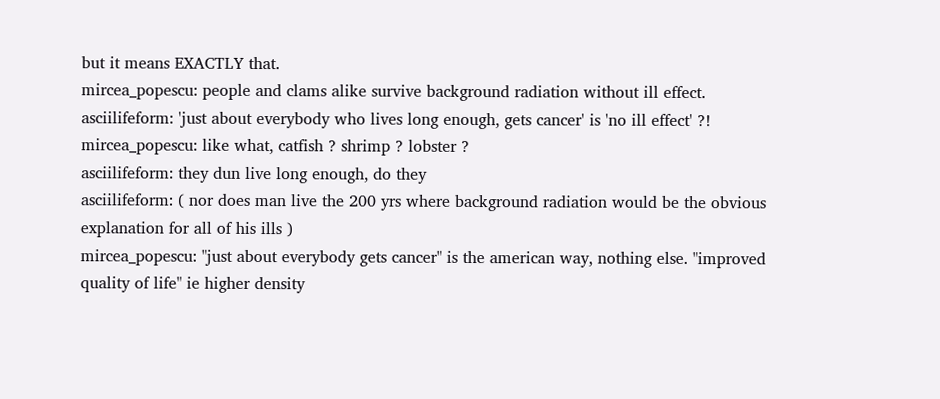but it means EXACTLY that.
mircea_popescu: people and clams alike survive background radiation without ill effect.
asciilifeform: 'just about everybody who lives long enough, gets cancer' is 'no ill effect' ?!
mircea_popescu: like what, catfish ? shrimp ? lobster ?
asciilifeform: they dun live long enough, do they
asciilifeform: ( nor does man live the 200 yrs where background radiation would be the obvious explanation for all of his ills )
mircea_popescu: "just about everybody gets cancer" is the american way, nothing else. "improved quality of life" ie higher density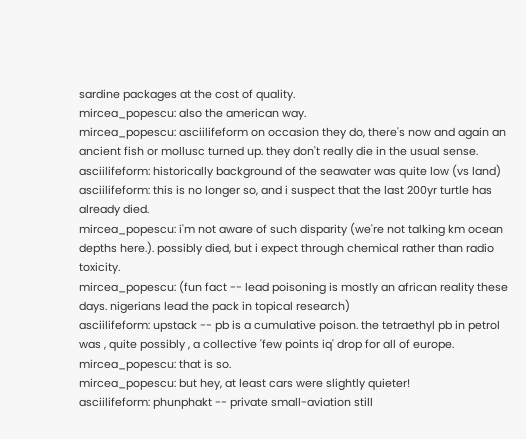sardine packages at the cost of quality.
mircea_popescu: also the american way.
mircea_popescu: asciilifeform on occasion they do, there's now and again an ancient fish or mollusc turned up. they don't really die in the usual sense.
asciilifeform: historically background of the seawater was quite low (vs land)
asciilifeform: this is no longer so, and i suspect that the last 200yr turtle has already died.
mircea_popescu: i'm not aware of such disparity (we're not talking km ocean depths here.). possibly died, but i expect through chemical rather than radio toxicity.
mircea_popescu: (fun fact -- lead poisoning is mostly an african reality these days. nigerians lead the pack in topical research)
asciilifeform: upstack -- pb is a cumulative poison. the tetraethyl pb in petrol was , quite possibly , a collective 'few points iq' drop for all of europe.
mircea_popescu: that is so.
mircea_popescu: but hey, at least cars were slightly quieter!
asciilifeform: phunphakt -- private small-aviation still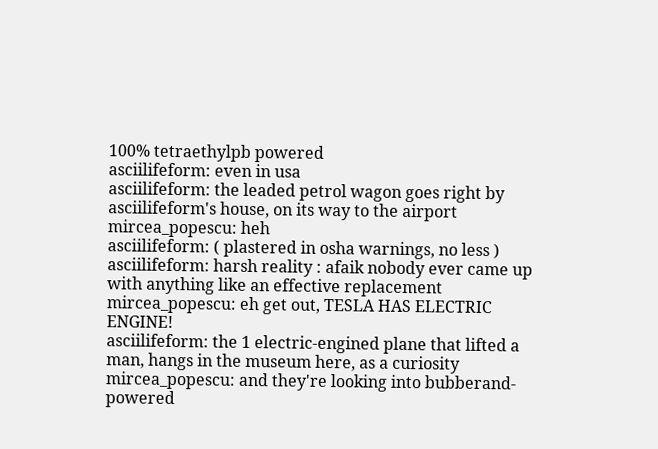100% tetraethylpb powered
asciilifeform: even in usa
asciilifeform: the leaded petrol wagon goes right by asciilifeform's house, on its way to the airport
mircea_popescu: heh
asciilifeform: ( plastered in osha warnings, no less )
asciilifeform: harsh reality : afaik nobody ever came up with anything like an effective replacement
mircea_popescu: eh get out, TESLA HAS ELECTRIC ENGINE!
asciilifeform: the 1 electric-engined plane that lifted a man, hangs in the museum here, as a curiosity
mircea_popescu: and they're looking into bubberand-powered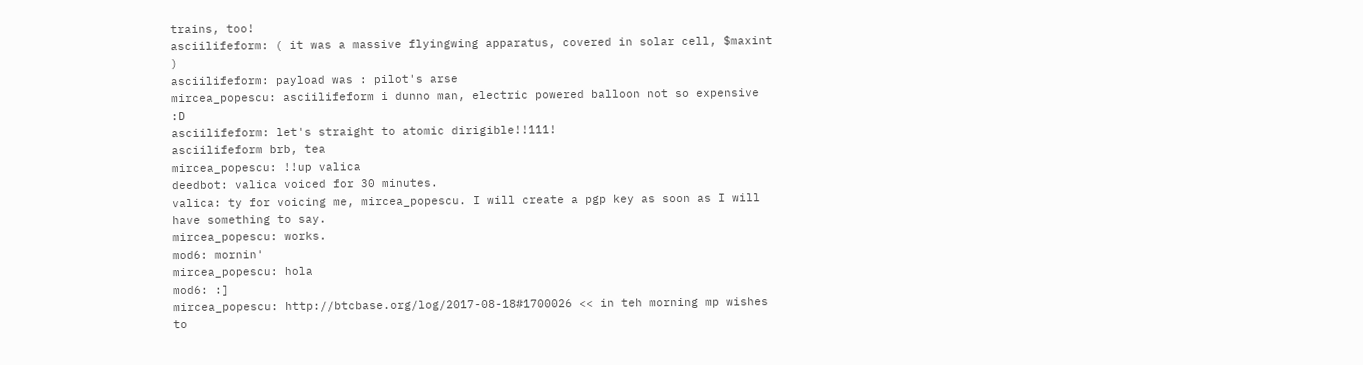trains, too!
asciilifeform: ( it was a massive flyingwing apparatus, covered in solar cell, $maxint )
asciilifeform: payload was : pilot's arse
mircea_popescu: asciilifeform i dunno man, electric powered balloon not so expensive :D
asciilifeform: let's straight to atomic dirigible!!111!
asciilifeform brb, tea
mircea_popescu: !!up valica
deedbot: valica voiced for 30 minutes.
valica: ty for voicing me, mircea_popescu. I will create a pgp key as soon as I will have something to say.
mircea_popescu: works.
mod6: mornin'
mircea_popescu: hola
mod6: :]
mircea_popescu: http://btcbase.org/log/2017-08-18#1700026 << in teh morning mp wishes to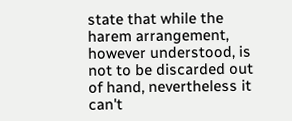state that while the harem arrangement, however understood, is not to be discarded out of hand, nevertheless it can't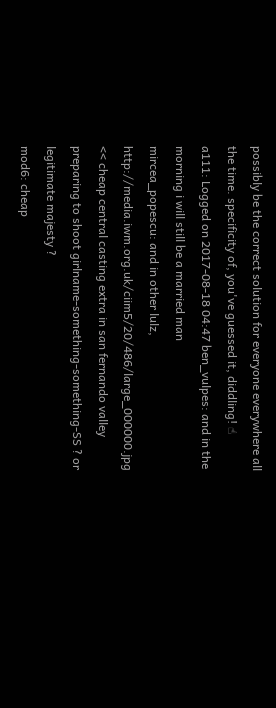possibly be the correct solution for everyone everywhere all the time. specificity of, you've guessed it, diddling! ☝
a111: Logged on 2017-08-18 04:47 ben_vulpes: and in the morning i will still be a married man
mircea_popescu: and in other lulz, http://media.iwm.org.uk/ciim5/20/486/large_000000.jpg << cheap central casting extra in san fernando valley preparing to shoot girlname-something-something-SS ? or legitimate majesty ?
mod6: cheap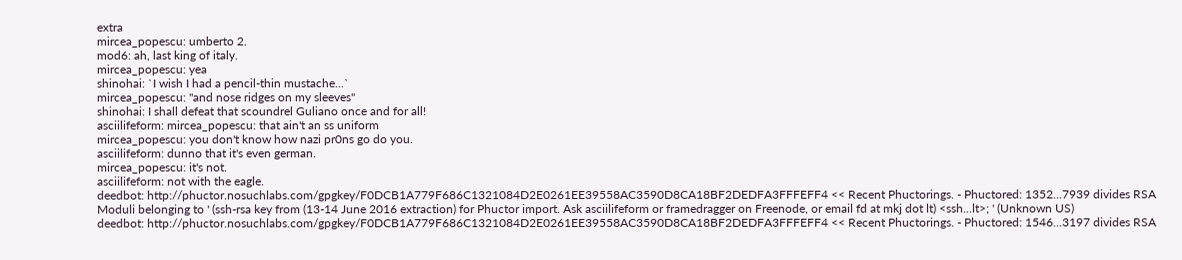extra
mircea_popescu: umberto 2.
mod6: ah, last king of italy.
mircea_popescu: yea
shinohai: `I wish I had a pencil-thin mustache...`
mircea_popescu: "and nose ridges on my sleeves"
shinohai: I shall defeat that scoundrel Guliano once and for all!
asciilifeform: mircea_popescu: that ain't an ss uniform
mircea_popescu: you don't know how nazi pr0ns go do you.
asciilifeform: dunno that it's even german.
mircea_popescu: it's not.
asciilifeform: not with the eagle.
deedbot: http://phuctor.nosuchlabs.com/gpgkey/F0DCB1A779F686C1321084D2E0261EE39558AC3590D8CA18BF2DEDFA3FFFEFF4 << Recent Phuctorings. - Phuctored: 1352...7939 divides RSA Moduli belonging to ' (ssh-rsa key from (13-14 June 2016 extraction) for Phuctor import. Ask asciilifeform or framedragger on Freenode, or email fd at mkj dot lt) <ssh...lt>; ' (Unknown US)
deedbot: http://phuctor.nosuchlabs.com/gpgkey/F0DCB1A779F686C1321084D2E0261EE39558AC3590D8CA18BF2DEDFA3FFFEFF4 << Recent Phuctorings. - Phuctored: 1546...3197 divides RSA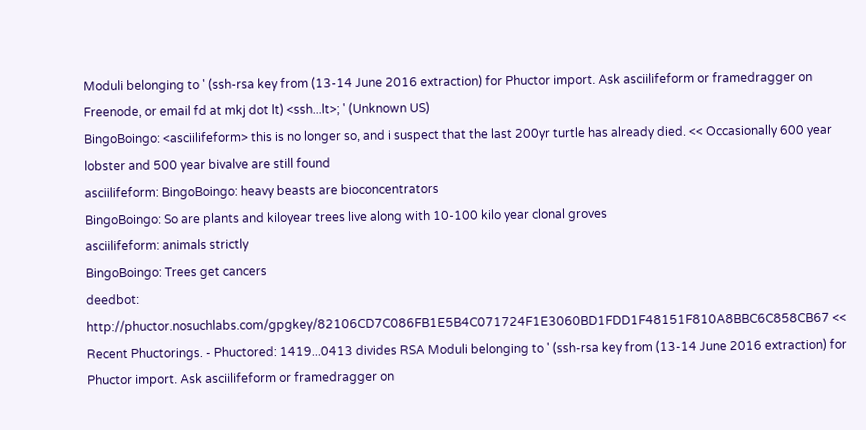Moduli belonging to ' (ssh-rsa key from (13-14 June 2016 extraction) for Phuctor import. Ask asciilifeform or framedragger on Freenode, or email fd at mkj dot lt) <ssh...lt>; ' (Unknown US)
BingoBoingo: <asciilifeform> this is no longer so, and i suspect that the last 200yr turtle has already died. << Occasionally 600 year lobster and 500 year bivalve are still found
asciilifeform: BingoBoingo: heavy beasts are bioconcentrators
BingoBoingo: So are plants and kiloyear trees live along with 10-100 kilo year clonal groves
asciilifeform: animals strictly
BingoBoingo: Trees get cancers
deedbot: http://phuctor.nosuchlabs.com/gpgkey/82106CD7C086FB1E5B4C071724F1E3060BD1FDD1F48151F810A8BBC6C858CB67 << Recent Phuctorings. - Phuctored: 1419...0413 divides RSA Moduli belonging to ' (ssh-rsa key from (13-14 June 2016 extraction) for Phuctor import. Ask asciilifeform or framedragger on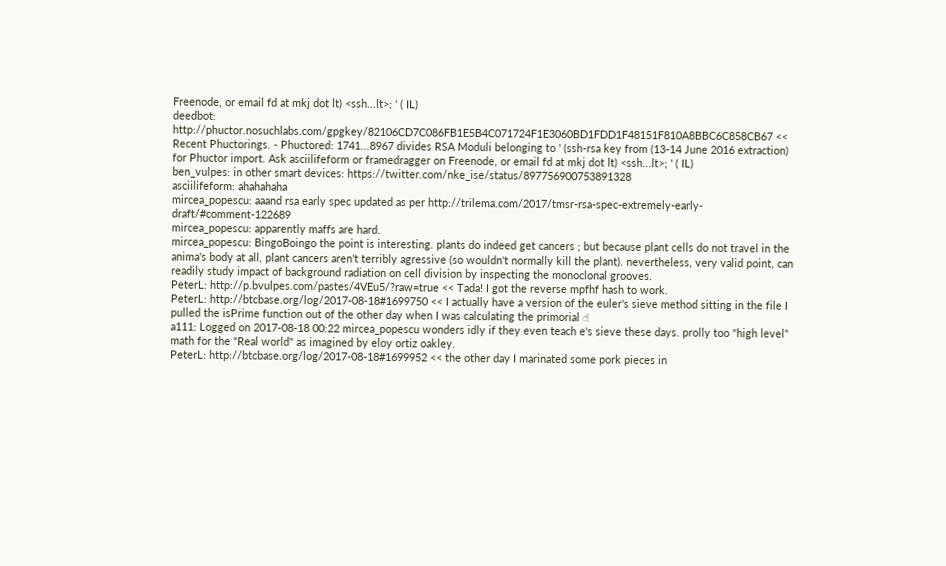Freenode, or email fd at mkj dot lt) <ssh...lt>; ' ( IL)
deedbot: http://phuctor.nosuchlabs.com/gpgkey/82106CD7C086FB1E5B4C071724F1E3060BD1FDD1F48151F810A8BBC6C858CB67 << Recent Phuctorings. - Phuctored: 1741...8967 divides RSA Moduli belonging to ' (ssh-rsa key from (13-14 June 2016 extraction) for Phuctor import. Ask asciilifeform or framedragger on Freenode, or email fd at mkj dot lt) <ssh...lt>; ' ( IL)
ben_vulpes: in other smart devices: https://twitter.com/nke_ise/status/897756900753891328
asciilifeform: ahahahaha
mircea_popescu: aaand rsa early spec updated as per http://trilema.com/2017/tmsr-rsa-spec-extremely-early-draft/#comment-122689
mircea_popescu: apparently maffs are hard.
mircea_popescu: BingoBoingo the point is interesting. plants do indeed get cancers ; but because plant cells do not travel in the anima's body at all, plant cancers aren't terribly agressive (so wouldn't normally kill the plant). nevertheless, very valid point, can readily study impact of background radiation on cell division by inspecting the monoclonal grooves.
PeterL: http://p.bvulpes.com/pastes/4VEu5/?raw=true << Tada! I got the reverse mpfhf hash to work.
PeterL: http://btcbase.org/log/2017-08-18#1699750 << I actually have a version of the euler's sieve method sitting in the file I pulled the isPrime function out of the other day when I was calculating the primorial ☝
a111: Logged on 2017-08-18 00:22 mircea_popescu wonders idly if they even teach e's sieve these days. prolly too "high level" math for the "Real world" as imagined by eloy ortiz oakley.
PeterL: http://btcbase.org/log/2017-08-18#1699952 << the other day I marinated some pork pieces in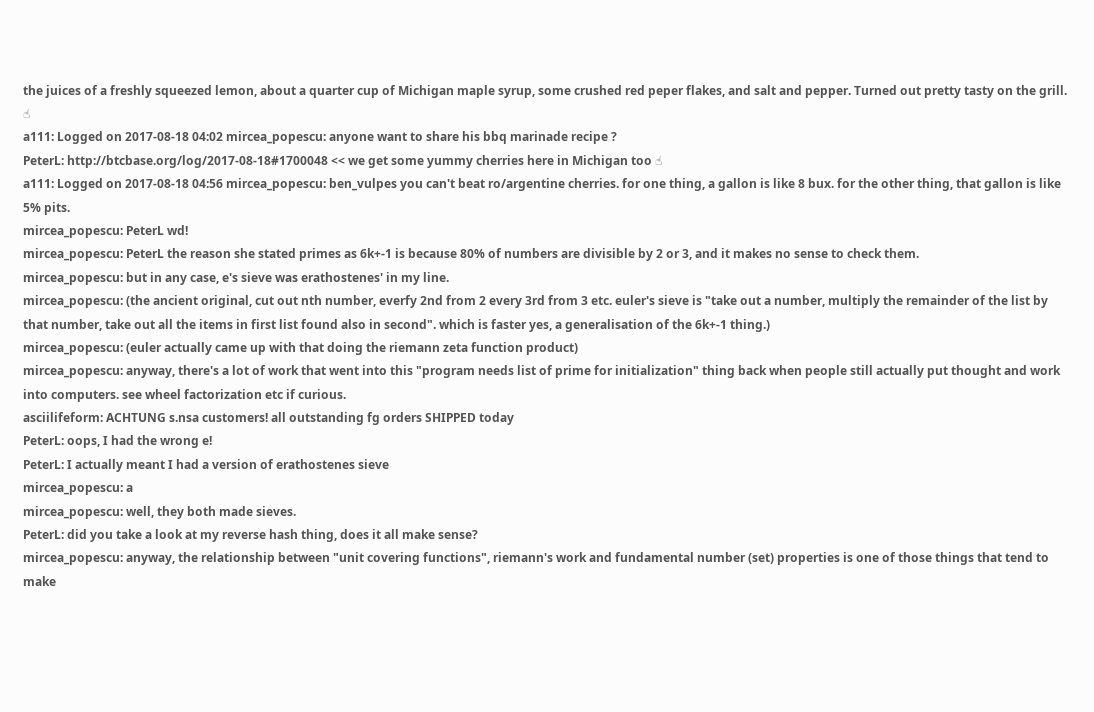the juices of a freshly squeezed lemon, about a quarter cup of Michigan maple syrup, some crushed red peper flakes, and salt and pepper. Turned out pretty tasty on the grill. ☝
a111: Logged on 2017-08-18 04:02 mircea_popescu: anyone want to share his bbq marinade recipe ?
PeterL: http://btcbase.org/log/2017-08-18#1700048 << we get some yummy cherries here in Michigan too ☝
a111: Logged on 2017-08-18 04:56 mircea_popescu: ben_vulpes you can't beat ro/argentine cherries. for one thing, a gallon is like 8 bux. for the other thing, that gallon is like 5% pits.
mircea_popescu: PeterL wd!
mircea_popescu: PeterL the reason she stated primes as 6k+-1 is because 80% of numbers are divisible by 2 or 3, and it makes no sense to check them.
mircea_popescu: but in any case, e's sieve was erathostenes' in my line.
mircea_popescu: (the ancient original, cut out nth number, everfy 2nd from 2 every 3rd from 3 etc. euler's sieve is "take out a number, multiply the remainder of the list by that number, take out all the items in first list found also in second". which is faster yes, a generalisation of the 6k+-1 thing.)
mircea_popescu: (euler actually came up with that doing the riemann zeta function product)
mircea_popescu: anyway, there's a lot of work that went into this "program needs list of prime for initialization" thing back when people still actually put thought and work into computers. see wheel factorization etc if curious.
asciilifeform: ACHTUNG s.nsa customers! all outstanding fg orders SHIPPED today
PeterL: oops, I had the wrong e!
PeterL: I actually meant I had a version of erathostenes sieve
mircea_popescu: a
mircea_popescu: well, they both made sieves.
PeterL: did you take a look at my reverse hash thing, does it all make sense?
mircea_popescu: anyway, the relationship between "unit covering functions", riemann's work and fundamental number (set) properties is one of those things that tend to make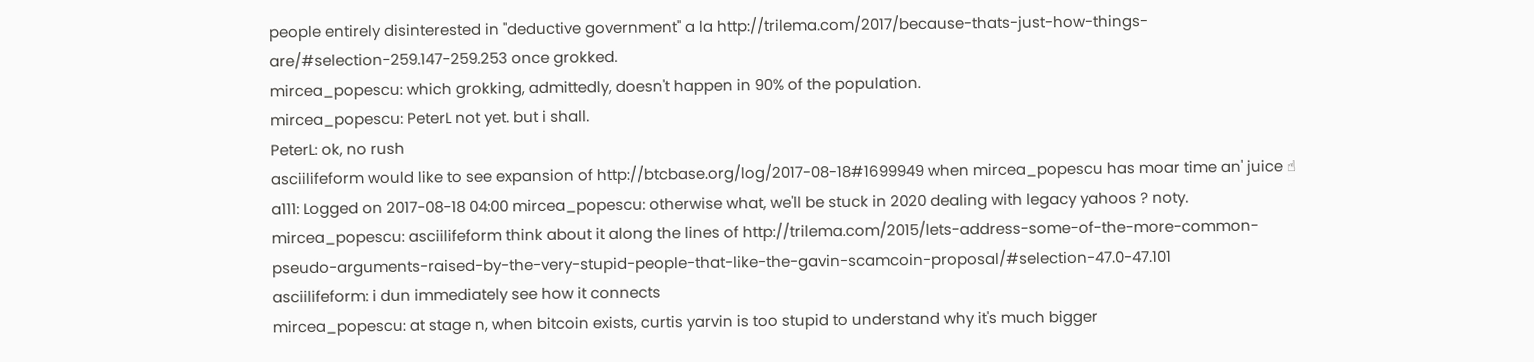people entirely disinterested in "deductive government" a la http://trilema.com/2017/because-thats-just-how-things-are/#selection-259.147-259.253 once grokked.
mircea_popescu: which grokking, admittedly, doesn't happen in 90% of the population.
mircea_popescu: PeterL not yet. but i shall.
PeterL: ok, no rush
asciilifeform would like to see expansion of http://btcbase.org/log/2017-08-18#1699949 when mircea_popescu has moar time an' juice ☝
a111: Logged on 2017-08-18 04:00 mircea_popescu: otherwise what, we'll be stuck in 2020 dealing with legacy yahoos ? noty.
mircea_popescu: asciilifeform think about it along the lines of http://trilema.com/2015/lets-address-some-of-the-more-common-pseudo-arguments-raised-by-the-very-stupid-people-that-like-the-gavin-scamcoin-proposal/#selection-47.0-47.101
asciilifeform: i dun immediately see how it connects
mircea_popescu: at stage n, when bitcoin exists, curtis yarvin is too stupid to understand why it's much bigger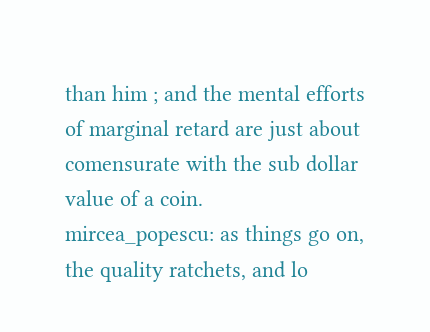than him ; and the mental efforts of marginal retard are just about comensurate with the sub dollar value of a coin.
mircea_popescu: as things go on, the quality ratchets, and lo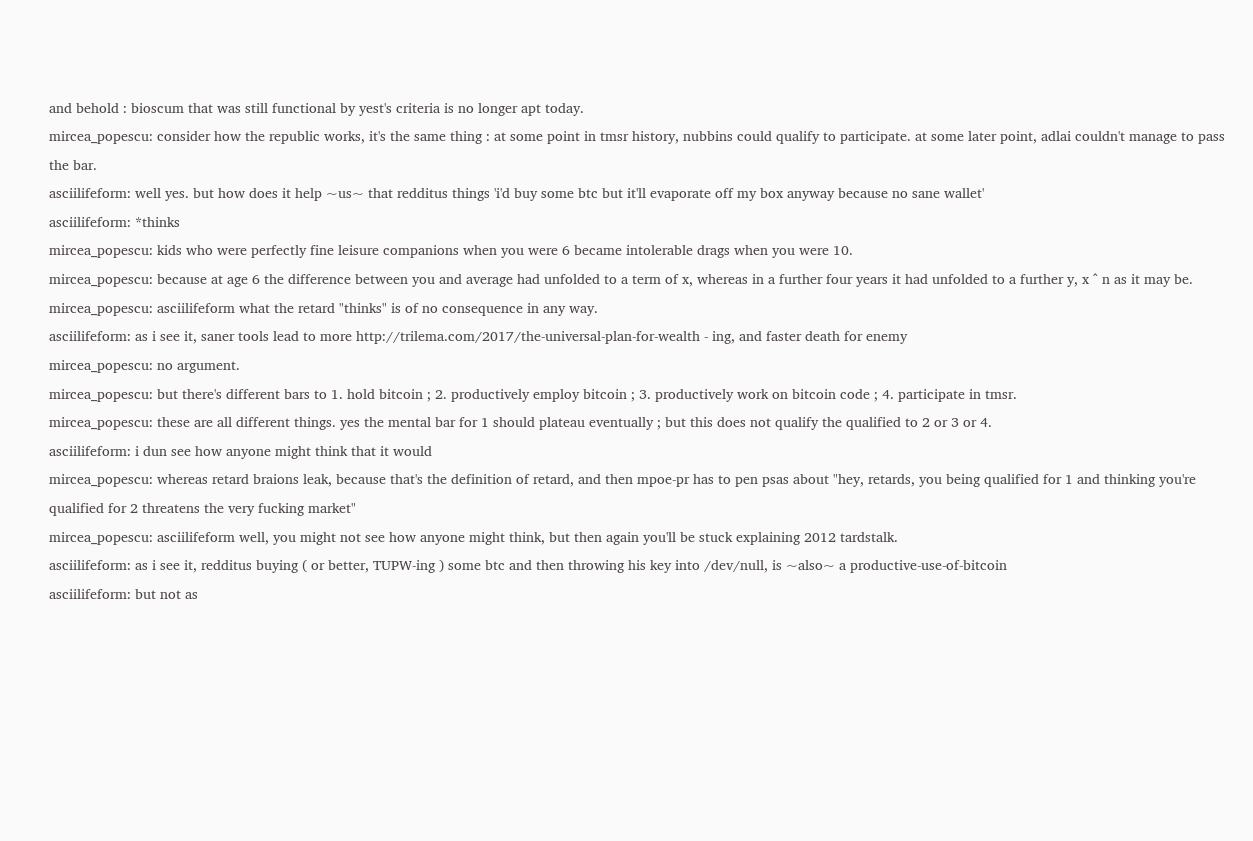and behold : bioscum that was still functional by yest's criteria is no longer apt today.
mircea_popescu: consider how the republic works, it's the same thing : at some point in tmsr history, nubbins could qualify to participate. at some later point, adlai couldn't manage to pass the bar.
asciilifeform: well yes. but how does it help ~us~ that redditus things 'i'd buy some btc but it'll evaporate off my box anyway because no sane wallet'
asciilifeform: *thinks
mircea_popescu: kids who were perfectly fine leisure companions when you were 6 became intolerable drags when you were 10.
mircea_popescu: because at age 6 the difference between you and average had unfolded to a term of x, whereas in a further four years it had unfolded to a further y, x ^ n as it may be.
mircea_popescu: asciilifeform what the retard "thinks" is of no consequence in any way.
asciilifeform: as i see it, saner tools lead to more http://trilema.com/2017/the-universal-plan-for-wealth - ing, and faster death for enemy
mircea_popescu: no argument.
mircea_popescu: but there's different bars to 1. hold bitcoin ; 2. productively employ bitcoin ; 3. productively work on bitcoin code ; 4. participate in tmsr.
mircea_popescu: these are all different things. yes the mental bar for 1 should plateau eventually ; but this does not qualify the qualified to 2 or 3 or 4.
asciilifeform: i dun see how anyone might think that it would
mircea_popescu: whereas retard braions leak, because that's the definition of retard, and then mpoe-pr has to pen psas about "hey, retards, you being qualified for 1 and thinking you're qualified for 2 threatens the very fucking market"
mircea_popescu: asciilifeform well, you might not see how anyone might think, but then again you'll be stuck explaining 2012 tardstalk.
asciilifeform: as i see it, redditus buying ( or better, TUPW-ing ) some btc and then throwing his key into /dev/null, is ~also~ a productive-use-of-bitcoin
asciilifeform: but not as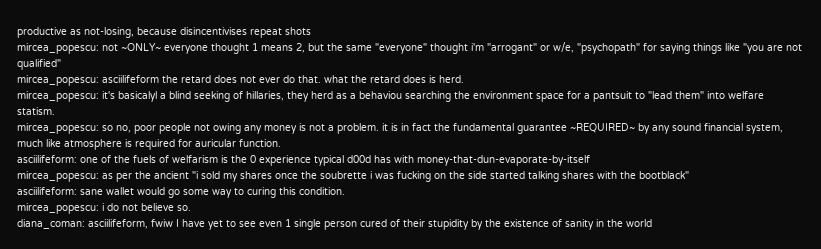productive as not-losing, because disincentivises repeat shots
mircea_popescu: not ~ONLY~ everyone thought 1 means 2, but the same "everyone" thought i'm "arrogant" or w/e, "psychopath" for saying things like "you are not qualified"
mircea_popescu: asciilifeform the retard does not ever do that. what the retard does is herd.
mircea_popescu: it's basicalyl a blind seeking of hillaries, they herd as a behaviou searching the environment space for a pantsuit to "lead them" into welfare statism.
mircea_popescu: so no, poor people not owing any money is not a problem. it is in fact the fundamental guarantee ~REQUIRED~ by any sound financial system, much like atmosphere is required for auricular function.
asciilifeform: one of the fuels of welfarism is the 0 experience typical d00d has with money-that-dun-evaporate-by-itself
mircea_popescu: as per the ancient "i sold my shares once the soubrette i was fucking on the side started talking shares with the bootblack"
asciilifeform: sane wallet would go some way to curing this condition.
mircea_popescu: i do not believe so.
diana_coman: asciilifeform, fwiw I have yet to see even 1 single person cured of their stupidity by the existence of sanity in the world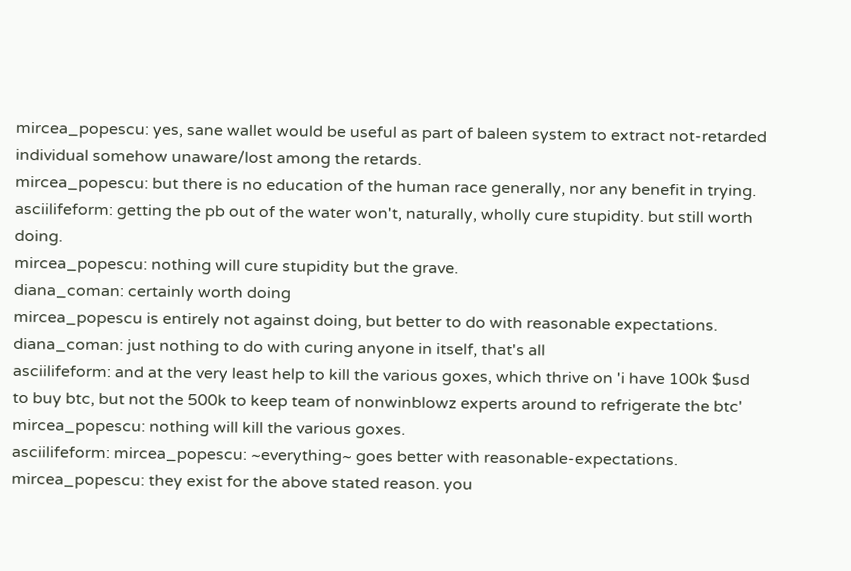mircea_popescu: yes, sane wallet would be useful as part of baleen system to extract not-retarded individual somehow unaware/lost among the retards.
mircea_popescu: but there is no education of the human race generally, nor any benefit in trying.
asciilifeform: getting the pb out of the water won't, naturally, wholly cure stupidity. but still worth doing.
mircea_popescu: nothing will cure stupidity but the grave.
diana_coman: certainly worth doing
mircea_popescu is entirely not against doing, but better to do with reasonable expectations.
diana_coman: just nothing to do with curing anyone in itself, that's all
asciilifeform: and at the very least help to kill the various goxes, which thrive on 'i have 100k $usd to buy btc, but not the 500k to keep team of nonwinblowz experts around to refrigerate the btc'
mircea_popescu: nothing will kill the various goxes.
asciilifeform: mircea_popescu: ~everything~ goes better with reasonable-expectations.
mircea_popescu: they exist for the above stated reason. you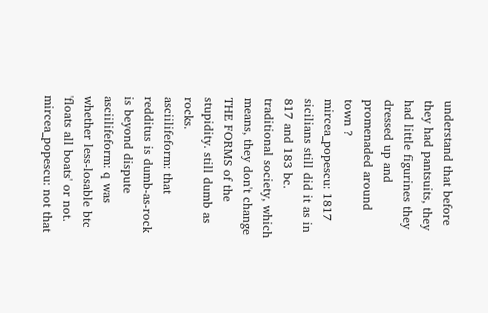understand that before they had pantsuits, they had little figurines they dressed up and promenaded around town ?
mircea_popescu: 1817 sicilians still did it as in 817 and 183 bc. traditional society, which means, they don't change THE FORMS of the stupidity. still dumb as rocks.
asciilifeform: that redditus is dumb-as-rock is beyond dispute
asciilifeform: q was whether less-losable btc 'floats all boats' or not.
mircea_popescu: not that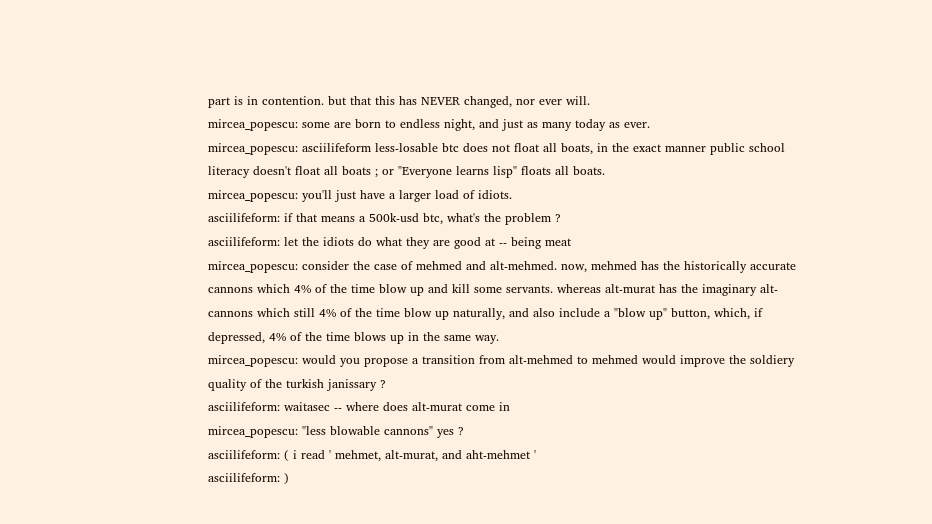part is in contention. but that this has NEVER changed, nor ever will.
mircea_popescu: some are born to endless night, and just as many today as ever.
mircea_popescu: asciilifeform less-losable btc does not float all boats, in the exact manner public school literacy doesn't float all boats ; or "Everyone learns lisp" floats all boats.
mircea_popescu: you'll just have a larger load of idiots.
asciilifeform: if that means a 500k-usd btc, what's the problem ?
asciilifeform: let the idiots do what they are good at -- being meat
mircea_popescu: consider the case of mehmed and alt-mehmed. now, mehmed has the historically accurate cannons which 4% of the time blow up and kill some servants. whereas alt-murat has the imaginary alt-cannons which still 4% of the time blow up naturally, and also include a "blow up" button, which, if depressed, 4% of the time blows up in the same way.
mircea_popescu: would you propose a transition from alt-mehmed to mehmed would improve the soldiery quality of the turkish janissary ?
asciilifeform: waitasec -- where does alt-murat come in
mircea_popescu: "less blowable cannons" yes ?
asciilifeform: ( i read ' mehmet, alt-murat, and aht-mehmet '
asciilifeform: )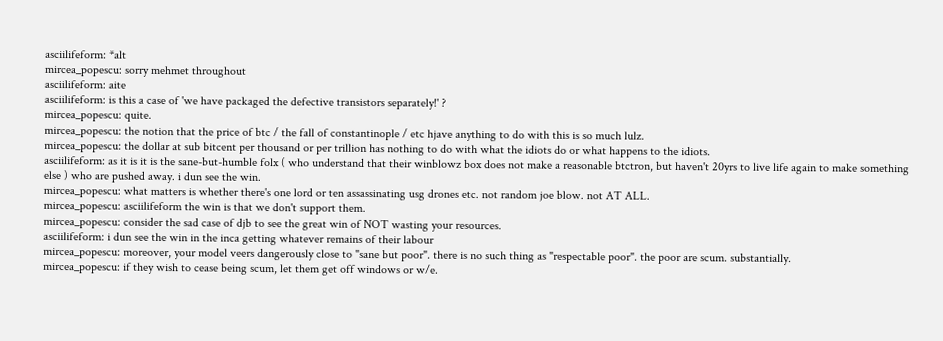asciilifeform: *alt
mircea_popescu: sorry mehmet throughout
asciilifeform: aite
asciilifeform: is this a case of 'we have packaged the defective transistors separately!' ?
mircea_popescu: quite.
mircea_popescu: the notion that the price of btc / the fall of constantinople / etc hjave anything to do with this is so much lulz.
mircea_popescu: the dollar at sub bitcent per thousand or per trillion has nothing to do with what the idiots do or what happens to the idiots.
asciilifeform: as it is it is the sane-but-humble folx ( who understand that their winblowz box does not make a reasonable btctron, but haven't 20yrs to live life again to make something else ) who are pushed away. i dun see the win.
mircea_popescu: what matters is whether there's one lord or ten assassinating usg drones etc. not random joe blow. not AT ALL.
mircea_popescu: asciilifeform the win is that we don't support them.
mircea_popescu: consider the sad case of djb to see the great win of NOT wasting your resources.
asciilifeform: i dun see the win in the inca getting whatever remains of their labour
mircea_popescu: moreover, your model veers dangerously close to "sane but poor". there is no such thing as "respectable poor". the poor are scum. substantially.
mircea_popescu: if they wish to cease being scum, let them get off windows or w/e.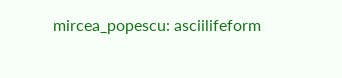mircea_popescu: asciilifeform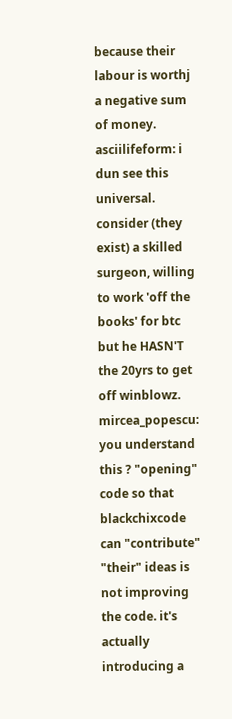because their labour is worthj a negative sum of money.
asciilifeform: i dun see this universal. consider (they exist) a skilled surgeon, willing to work 'off the books' for btc but he HASN'T the 20yrs to get off winblowz.
mircea_popescu: you understand this ? "opening" code so that blackchixcode can "contribute" "their" ideas is not improving the code. it's actually introducing a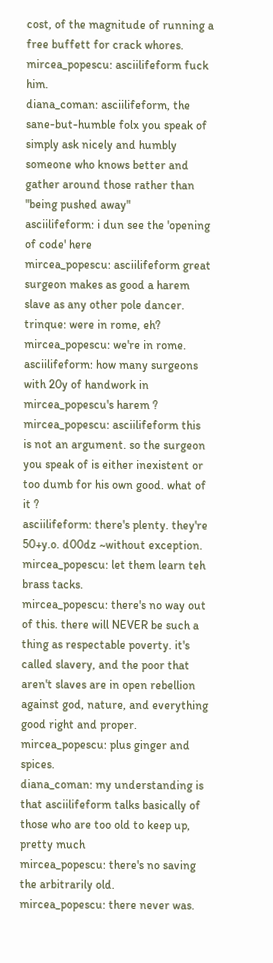cost, of the magnitude of running a free buffett for crack whores.
mircea_popescu: asciilifeform fuck him.
diana_coman: asciilifeform, the sane-but-humble folx you speak of simply ask nicely and humbly someone who knows better and gather around those rather than "being pushed away"
asciilifeform: i dun see the 'opening of code' here
mircea_popescu: asciilifeform great surgeon makes as good a harem slave as any other pole dancer.
trinque: were in rome, eh?
mircea_popescu: we're in rome.
asciilifeform: how many surgeons with 20y of handwork in mircea_popescu's harem ?
mircea_popescu: asciilifeform this is not an argument. so the surgeon you speak of is either inexistent or too dumb for his own good. what of it ?
asciilifeform: there's plenty. they're 50+y.o. d00dz ~without exception.
mircea_popescu: let them learn teh brass tacks.
mircea_popescu: there's no way out of this. there will NEVER be such a thing as respectable poverty. it's called slavery, and the poor that aren't slaves are in open rebellion against god, nature, and everything good right and proper.
mircea_popescu: plus ginger and spices.
diana_coman: my understanding is that asciilifeform talks basically of those who are too old to keep up, pretty much
mircea_popescu: there's no saving the arbitrarily old.
mircea_popescu: there never was.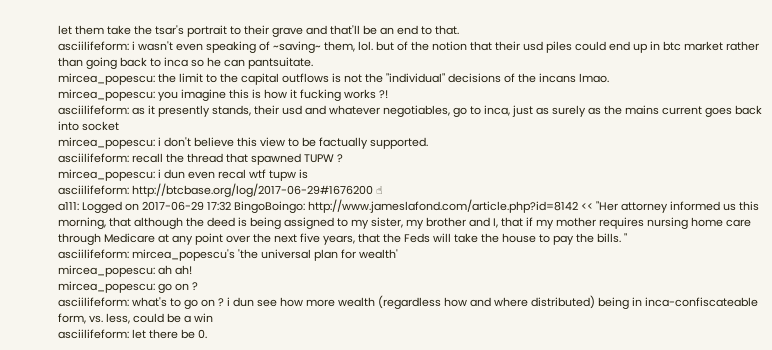let them take the tsar's portrait to their grave and that'll be an end to that.
asciilifeform: i wasn't even speaking of ~saving~ them, lol. but of the notion that their usd piles could end up in btc market rather than going back to inca so he can pantsuitate.
mircea_popescu: the limit to the capital outflows is not the "individual" decisions of the incans lmao.
mircea_popescu: you imagine this is how it fucking works ?!
asciilifeform: as it presently stands, their usd and whatever negotiables, go to inca, just as surely as the mains current goes back into socket
mircea_popescu: i don't believe this view to be factually supported.
asciilifeform: recall the thread that spawned TUPW ?
mircea_popescu: i dun even recal wtf tupw is
asciilifeform: http://btcbase.org/log/2017-06-29#1676200 ☝
a111: Logged on 2017-06-29 17:32 BingoBoingo: http://www.jameslafond.com/article.php?id=8142 << "Her attorney informed us this morning, that although the deed is being assigned to my sister, my brother and I, that if my mother requires nursing home care through Medicare at any point over the next five years, that the Feds will take the house to pay the bills. "
asciilifeform: mircea_popescu's 'the universal plan for wealth'
mircea_popescu: ah ah!
mircea_popescu: go on ?
asciilifeform: what's to go on ? i dun see how more wealth (regardless how and where distributed) being in inca-confiscateable form, vs. less, could be a win
asciilifeform: let there be 0.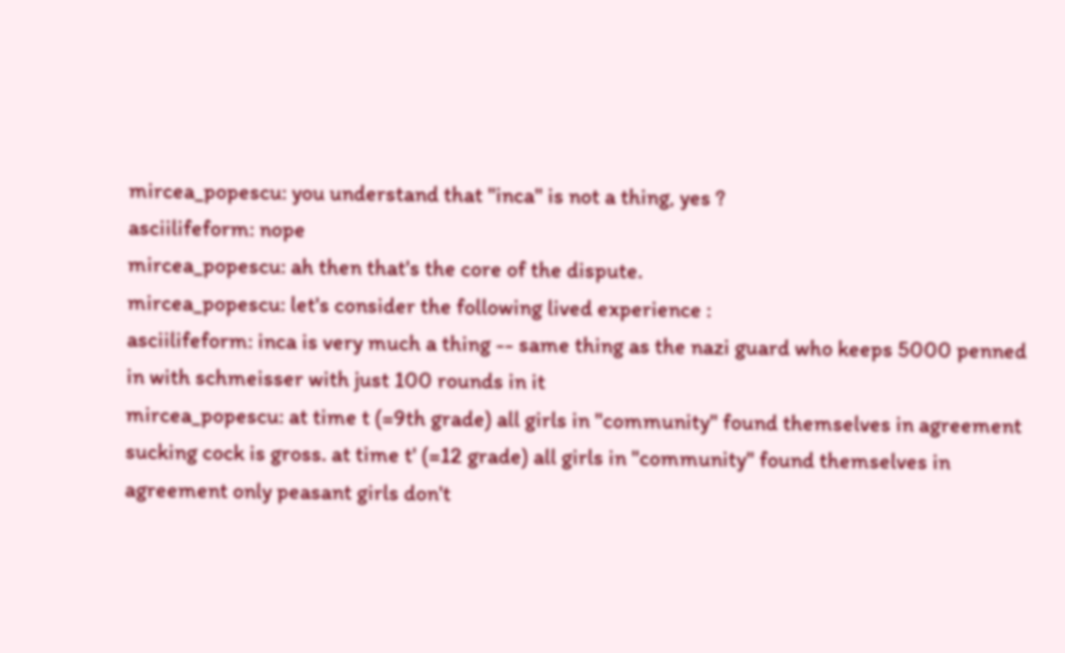mircea_popescu: you understand that "inca" is not a thing, yes ?
asciilifeform: nope
mircea_popescu: ah then that's the core of the dispute.
mircea_popescu: let's consider the following lived experience :
asciilifeform: inca is very much a thing -- same thing as the nazi guard who keeps 5000 penned in with schmeisser with just 100 rounds in it
mircea_popescu: at time t (=9th grade) all girls in "community" found themselves in agreement sucking cock is gross. at time t' (=12 grade) all girls in "community" found themselves in agreement only peasant girls don't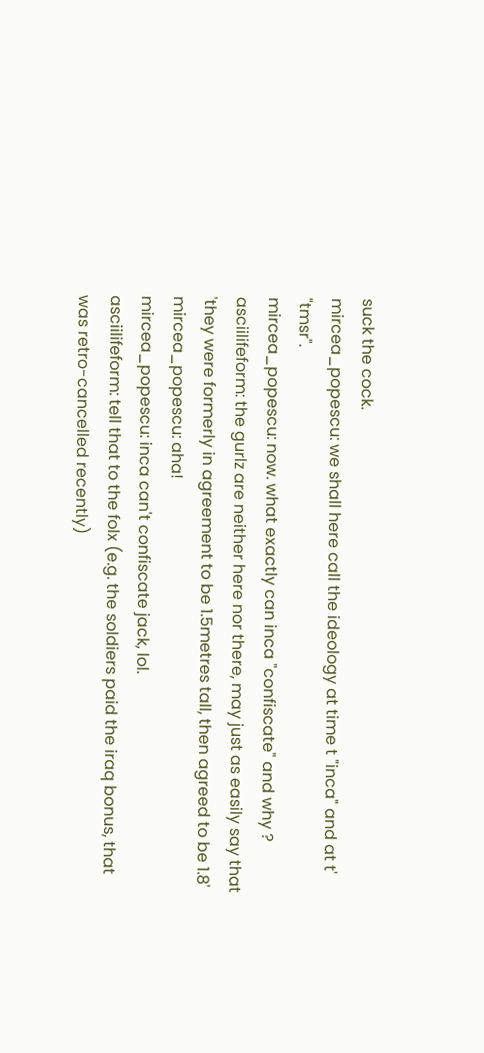suck the cock.
mircea_popescu: we shall here call the ideology at time t "inca" and at t' "tmsr".
mircea_popescu: now. what exactly can inca "confiscate" and why ?
asciilifeform: the gurlz are neither here nor there, may just as easily say that 'they were formerly in agreement to be 1.5metres tall, then agreed to be 1.8'
mircea_popescu: aha!
mircea_popescu: inca can't confiscate jack, lol.
asciilifeform: tell that to the folx (e.g. the soldiers paid the iraq bonus, that was retro-cancelled recently)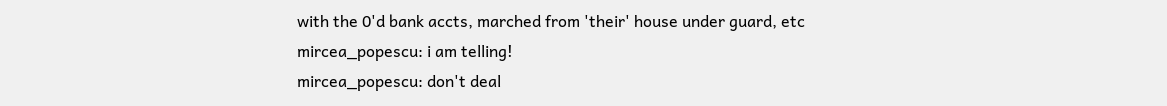with the 0'd bank accts, marched from 'their' house under guard, etc
mircea_popescu: i am telling!
mircea_popescu: don't deal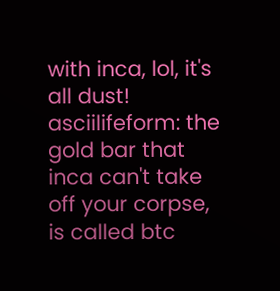with inca, lol, it's all dust!
asciilifeform: the gold bar that inca can't take off your corpse, is called btc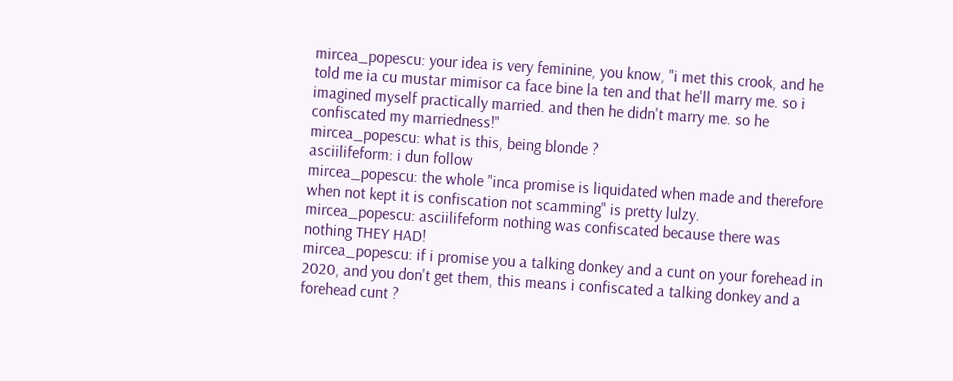mircea_popescu: your idea is very feminine, you know, "i met this crook, and he told me ia cu mustar mimisor ca face bine la ten and that he'll marry me. so i imagined myself practically married. and then he didn't marry me. so he confiscated my marriedness!"
mircea_popescu: what is this, being blonde ?
asciilifeform: i dun follow
mircea_popescu: the whole "inca promise is liquidated when made and therefore when not kept it is confiscation not scamming" is pretty lulzy.
mircea_popescu: asciilifeform nothing was confiscated because there was nothing THEY HAD!
mircea_popescu: if i promise you a talking donkey and a cunt on your forehead in 2020, and you don't get them, this means i confiscated a talking donkey and a forehead cunt ?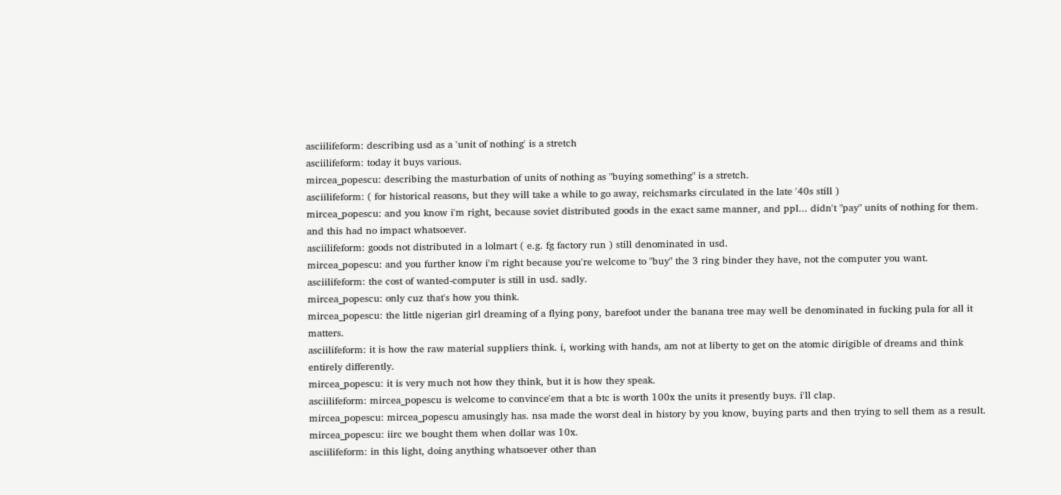asciilifeform: describing usd as a 'unit of nothing' is a stretch
asciilifeform: today it buys various.
mircea_popescu: describing the masturbation of units of nothing as "buying something" is a stretch.
asciilifeform: ( for historical reasons, but they will take a while to go away, reichsmarks circulated in the late '40s still )
mircea_popescu: and you know i'm right, because soviet distributed goods in the exact same manner, and ppl... didn't "pay" units of nothing for them. and this had no impact whatsoever.
asciilifeform: goods not distributed in a lolmart ( e.g. fg factory run ) still denominated in usd.
mircea_popescu: and you further know i'm right because you're welcome to "buy" the 3 ring binder they have, not the computer you want.
asciilifeform: the cost of wanted-computer is still in usd. sadly.
mircea_popescu: only cuz that's how you think.
mircea_popescu: the little nigerian girl dreaming of a flying pony, barefoot under the banana tree may well be denominated in fucking pula for all it matters.
asciilifeform: it is how the raw material suppliers think. i, working with hands, am not at liberty to get on the atomic dirigible of dreams and think entirely differently.
mircea_popescu: it is very much not how they think, but it is how they speak.
asciilifeform: mircea_popescu is welcome to convince'em that a btc is worth 100x the units it presently buys. i'll clap.
mircea_popescu: mircea_popescu amusingly has. nsa made the worst deal in history by you know, buying parts and then trying to sell them as a result.
mircea_popescu: iirc we bought them when dollar was 10x.
asciilifeform: in this light, doing anything whatsoever other than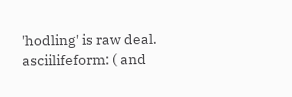'hodling' is raw deal.
asciilifeform: ( and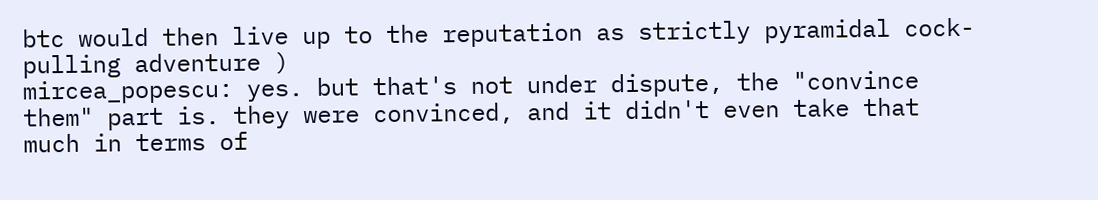btc would then live up to the reputation as strictly pyramidal cock-pulling adventure )
mircea_popescu: yes. but that's not under dispute, the "convince them" part is. they were convinced, and it didn't even take that much in terms of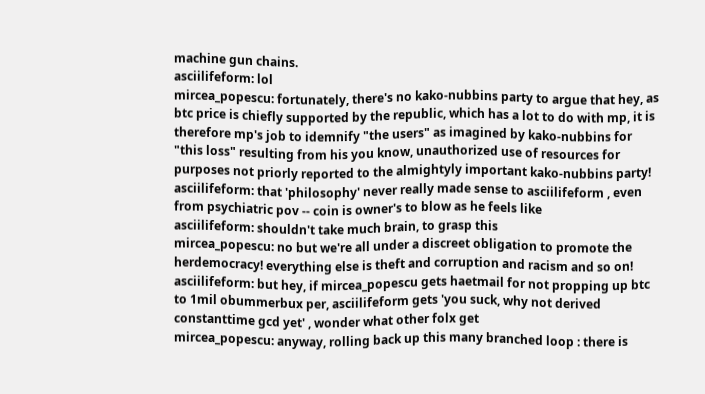machine gun chains.
asciilifeform: lol
mircea_popescu: fortunately, there's no kako-nubbins party to argue that hey, as btc price is chiefly supported by the republic, which has a lot to do with mp, it is therefore mp's job to idemnify "the users" as imagined by kako-nubbins for "this loss" resulting from his you know, unauthorized use of resources for purposes not priorly reported to the almightyly important kako-nubbins party!
asciilifeform: that 'philosophy' never really made sense to asciilifeform , even from psychiatric pov -- coin is owner's to blow as he feels like
asciilifeform: shouldn't take much brain, to grasp this
mircea_popescu: no but we're all under a discreet obligation to promote the herdemocracy! everything else is theft and corruption and racism and so on!
asciilifeform: but hey, if mircea_popescu gets haetmail for not propping up btc to 1mil obummerbux per, asciilifeform gets 'you suck, why not derived constanttime gcd yet' , wonder what other folx get
mircea_popescu: anyway, rolling back up this many branched loop : there is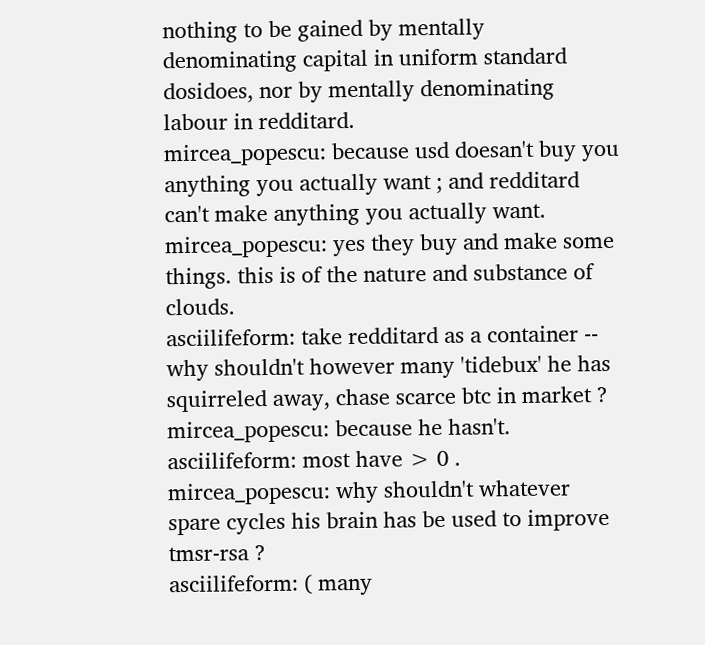nothing to be gained by mentally denominating capital in uniform standard dosidoes, nor by mentally denominating labour in redditard.
mircea_popescu: because usd doesan't buy you anything you actually want ; and redditard can't make anything you actually want.
mircea_popescu: yes they buy and make some things. this is of the nature and substance of clouds.
asciilifeform: take redditard as a container -- why shouldn't however many 'tidebux' he has squirreled away, chase scarce btc in market ?
mircea_popescu: because he hasn't.
asciilifeform: most have > 0 .
mircea_popescu: why shouldn't whatever spare cycles his brain has be used to improve tmsr-rsa ?
asciilifeform: ( many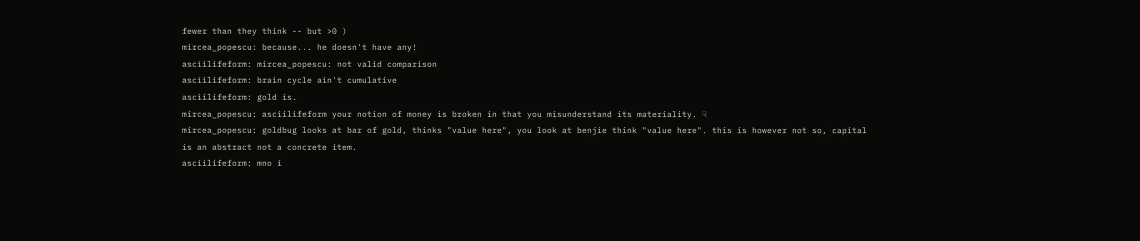fewer than they think -- but >0 )
mircea_popescu: because... he doesn't have any!
asciilifeform: mircea_popescu: not valid comparison
asciilifeform: brain cycle ain't cumulative
asciilifeform: gold is.
mircea_popescu: asciilifeform your notion of money is broken in that you misunderstand its materiality. ☟
mircea_popescu: goldbug looks at bar of gold, thinks "value here", you look at benjie think "value here". this is however not so, capital is an abstract not a concrete item.
asciilifeform: mno i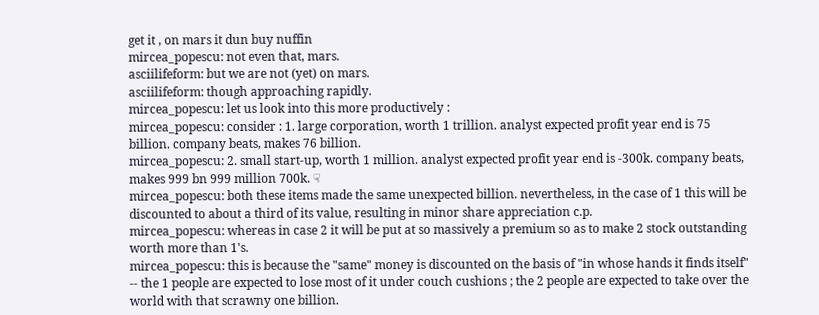get it , on mars it dun buy nuffin
mircea_popescu: not even that, mars.
asciilifeform: but we are not (yet) on mars.
asciilifeform: though approaching rapidly.
mircea_popescu: let us look into this more productively :
mircea_popescu: consider : 1. large corporation, worth 1 trillion. analyst expected profit year end is 75 billion. company beats, makes 76 billion.
mircea_popescu: 2. small start-up, worth 1 million. analyst expected profit year end is -300k. company beats, makes 999 bn 999 million 700k. ☟
mircea_popescu: both these items made the same unexpected billion. nevertheless, in the case of 1 this will be discounted to about a third of its value, resulting in minor share appreciation c.p.
mircea_popescu: whereas in case 2 it will be put at so massively a premium so as to make 2 stock outstanding worth more than 1's.
mircea_popescu: this is because the "same" money is discounted on the basis of "in whose hands it finds itself" -- the 1 people are expected to lose most of it under couch cushions ; the 2 people are expected to take over the world with that scrawny one billion.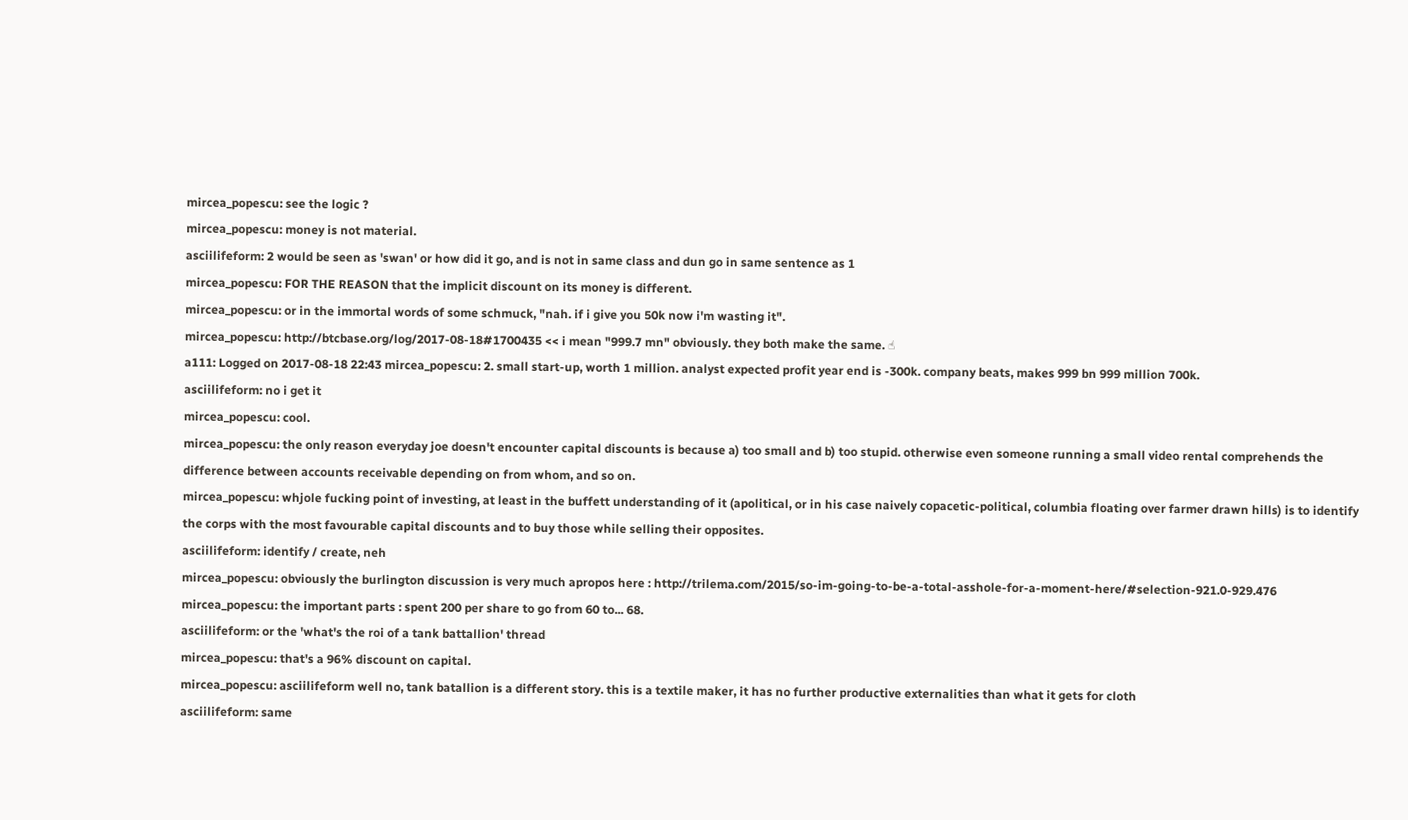mircea_popescu: see the logic ?
mircea_popescu: money is not material.
asciilifeform: 2 would be seen as 'swan' or how did it go, and is not in same class and dun go in same sentence as 1
mircea_popescu: FOR THE REASON that the implicit discount on its money is different.
mircea_popescu: or in the immortal words of some schmuck, "nah. if i give you 50k now i'm wasting it".
mircea_popescu: http://btcbase.org/log/2017-08-18#1700435 << i mean "999.7 mn" obviously. they both make the same. ☝
a111: Logged on 2017-08-18 22:43 mircea_popescu: 2. small start-up, worth 1 million. analyst expected profit year end is -300k. company beats, makes 999 bn 999 million 700k.
asciilifeform: no i get it
mircea_popescu: cool.
mircea_popescu: the only reason everyday joe doesn't encounter capital discounts is because a) too small and b) too stupid. otherwise even someone running a small video rental comprehends the difference between accounts receivable depending on from whom, and so on.
mircea_popescu: whjole fucking point of investing, at least in the buffett understanding of it (apolitical, or in his case naively copacetic-political, columbia floating over farmer drawn hills) is to identify the corps with the most favourable capital discounts and to buy those while selling their opposites.
asciilifeform: identify / create, neh
mircea_popescu: obviously the burlington discussion is very much apropos here : http://trilema.com/2015/so-im-going-to-be-a-total-asshole-for-a-moment-here/#selection-921.0-929.476
mircea_popescu: the important parts : spent 200 per share to go from 60 to... 68.
asciilifeform: or the 'what's the roi of a tank battallion' thread
mircea_popescu: that's a 96% discount on capital.
mircea_popescu: asciilifeform well no, tank batallion is a different story. this is a textile maker, it has no further productive externalities than what it gets for cloth
asciilifeform: same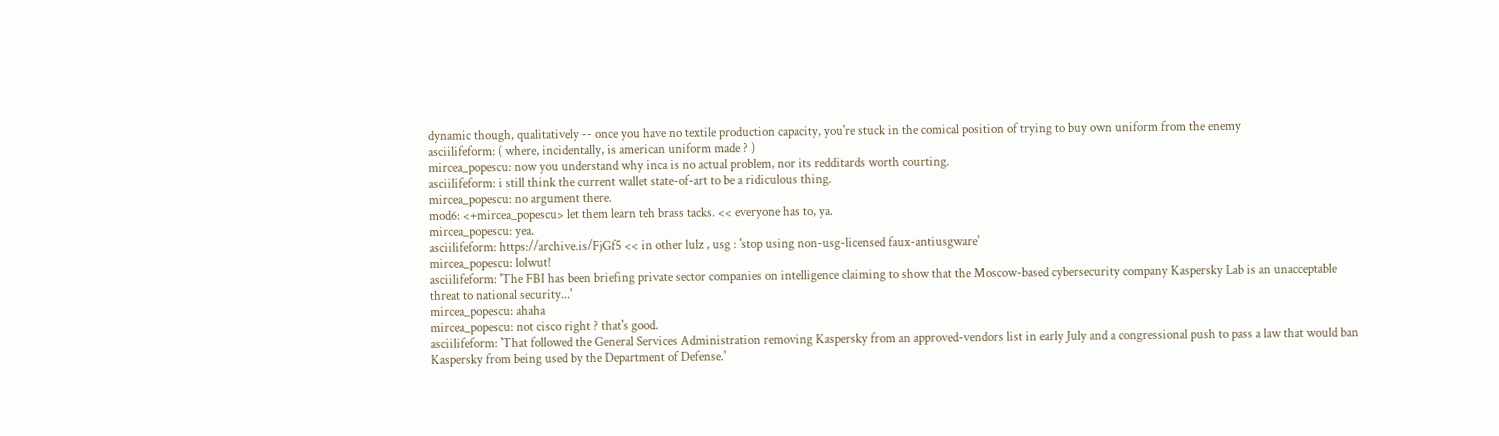dynamic though, qualitatively -- once you have no textile production capacity, you're stuck in the comical position of trying to buy own uniform from the enemy
asciilifeform: ( where, incidentally, is american uniform made ? )
mircea_popescu: now you understand why inca is no actual problem, nor its redditards worth courting.
asciilifeform: i still think the current wallet state-of-art to be a ridiculous thing.
mircea_popescu: no argument there.
mod6: <+mircea_popescu> let them learn teh brass tacks. << everyone has to, ya.
mircea_popescu: yea.
asciilifeform: https://archive.is/FjGf5 << in other lulz , usg : 'stop using non-usg-licensed faux-antiusgware'
mircea_popescu: lolwut!
asciilifeform: 'The FBI has been briefing private sector companies on intelligence claiming to show that the Moscow-based cybersecurity company Kaspersky Lab is an unacceptable threat to national security...'
mircea_popescu: ahaha
mircea_popescu: not cisco right ? that's good.
asciilifeform: 'That followed the General Services Administration removing Kaspersky from an approved-vendors list in early July and a congressional push to pass a law that would ban Kaspersky from being used by the Department of Defense.'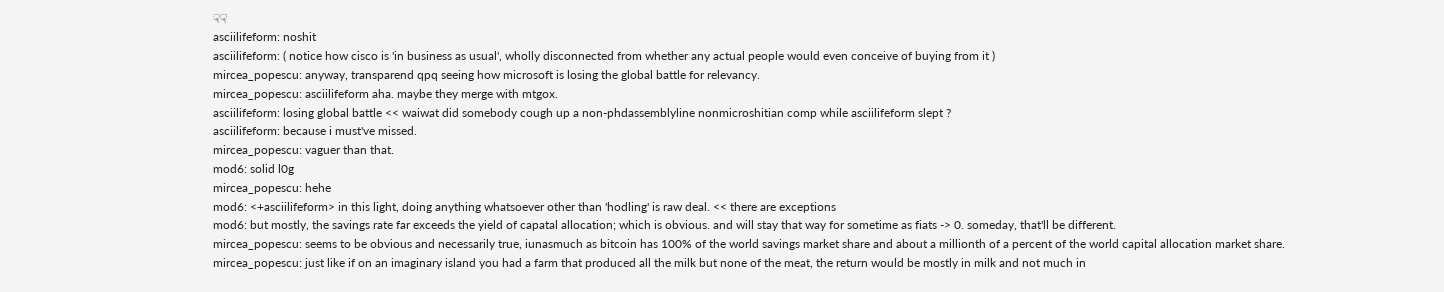☟☟
asciilifeform: noshit
asciilifeform: ( notice how cisco is 'in business as usual', wholly disconnected from whether any actual people would even conceive of buying from it )
mircea_popescu: anyway, transparend qpq seeing how microsoft is losing the global battle for relevancy.
mircea_popescu: asciilifeform aha. maybe they merge with mtgox.
asciilifeform: losing global battle << waiwat did somebody cough up a non-phdassemblyline nonmicroshitian comp while asciilifeform slept ?
asciilifeform: because i must've missed.
mircea_popescu: vaguer than that.
mod6: solid l0g
mircea_popescu: hehe
mod6: <+asciilifeform> in this light, doing anything whatsoever other than 'hodling' is raw deal. << there are exceptions
mod6: but mostly, the savings rate far exceeds the yield of capatal allocation; which is obvious. and will stay that way for sometime as fiats -> 0. someday, that'll be different.
mircea_popescu: seems to be obvious and necessarily true, iunasmuch as bitcoin has 100% of the world savings market share and about a millionth of a percent of the world capital allocation market share.
mircea_popescu: just like if on an imaginary island you had a farm that produced all the milk but none of the meat, the return would be mostly in milk and not much in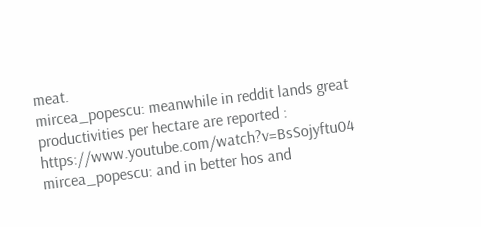meat.
mircea_popescu: meanwhile in reddit lands great productivities per hectare are reported : https://www.youtube.com/watch?v=BsSojyftu04
mircea_popescu: and in better hos and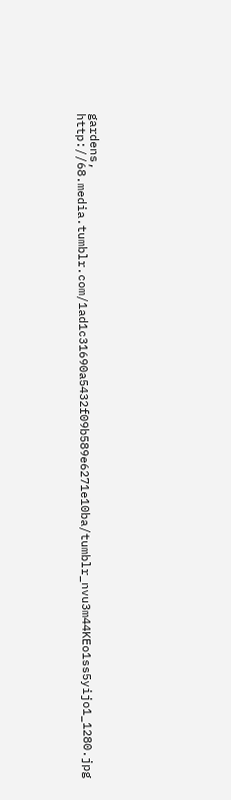gardens, http://68.media.tumblr.com/1ad1c31690a5432f09b589e6271e10ba/tumblr_nvu3m44KEo1ss5yijo1_1280.jpg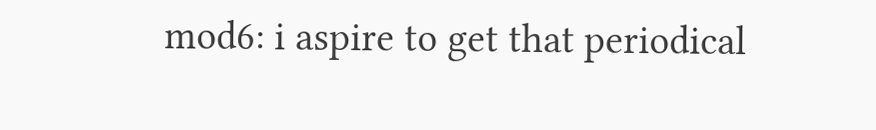mod6: i aspire to get that periodical